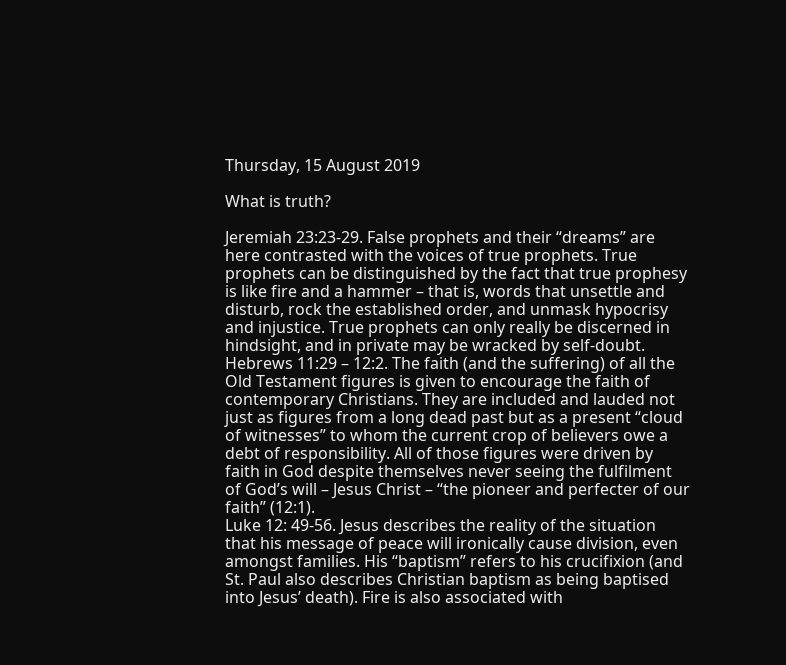Thursday, 15 August 2019

What is truth?

Jeremiah 23:23-29. False prophets and their “dreams” are here contrasted with the voices of true prophets. True prophets can be distinguished by the fact that true prophesy is like fire and a hammer – that is, words that unsettle and disturb, rock the established order, and unmask hypocrisy and injustice. True prophets can only really be discerned in hindsight, and in private may be wracked by self-doubt.
Hebrews 11:29 – 12:2. The faith (and the suffering) of all the Old Testament figures is given to encourage the faith of contemporary Christians. They are included and lauded not just as figures from a long dead past but as a present “cloud of witnesses” to whom the current crop of believers owe a debt of responsibility. All of those figures were driven by faith in God despite themselves never seeing the fulfilment of God’s will – Jesus Christ – “the pioneer and perfecter of our faith” (12:1).
Luke 12: 49-56. Jesus describes the reality of the situation that his message of peace will ironically cause division, even amongst families. His “baptism” refers to his crucifixion (and St. Paul also describes Christian baptism as being baptised into Jesus’ death). Fire is also associated with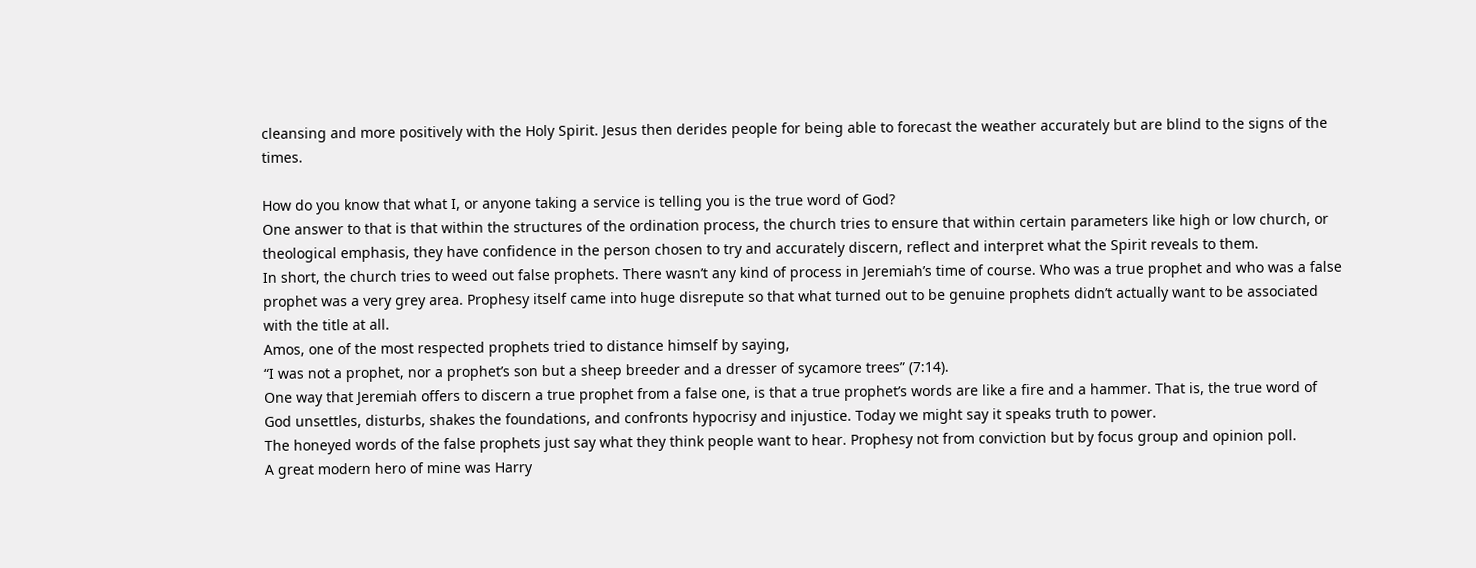cleansing and more positively with the Holy Spirit. Jesus then derides people for being able to forecast the weather accurately but are blind to the signs of the times.

How do you know that what I, or anyone taking a service is telling you is the true word of God?
One answer to that is that within the structures of the ordination process, the church tries to ensure that within certain parameters like high or low church, or theological emphasis, they have confidence in the person chosen to try and accurately discern, reflect and interpret what the Spirit reveals to them.
In short, the church tries to weed out false prophets. There wasn’t any kind of process in Jeremiah’s time of course. Who was a true prophet and who was a false prophet was a very grey area. Prophesy itself came into huge disrepute so that what turned out to be genuine prophets didn’t actually want to be associated with the title at all.
Amos, one of the most respected prophets tried to distance himself by saying,
“I was not a prophet, nor a prophet’s son but a sheep breeder and a dresser of sycamore trees” (7:14).
One way that Jeremiah offers to discern a true prophet from a false one, is that a true prophet’s words are like a fire and a hammer. That is, the true word of God unsettles, disturbs, shakes the foundations, and confronts hypocrisy and injustice. Today we might say it speaks truth to power.
The honeyed words of the false prophets just say what they think people want to hear. Prophesy not from conviction but by focus group and opinion poll.
A great modern hero of mine was Harry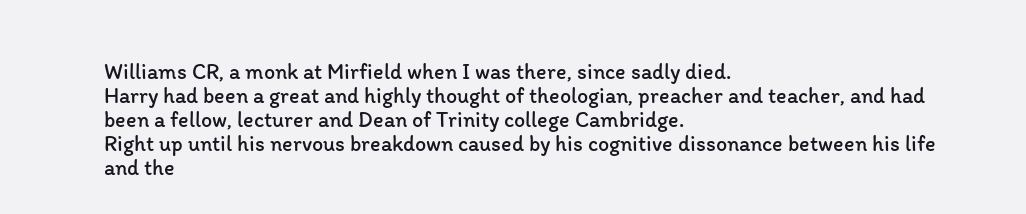Williams CR, a monk at Mirfield when I was there, since sadly died.
Harry had been a great and highly thought of theologian, preacher and teacher, and had been a fellow, lecturer and Dean of Trinity college Cambridge.
Right up until his nervous breakdown caused by his cognitive dissonance between his life and the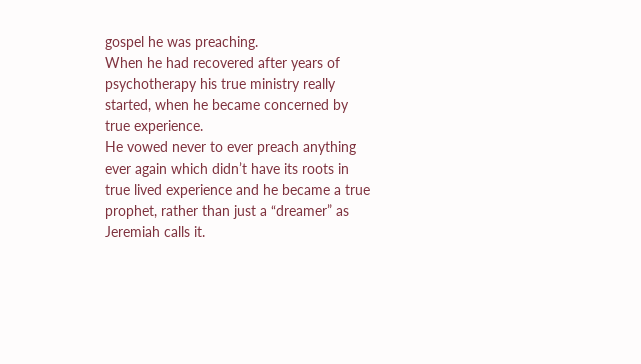gospel he was preaching.
When he had recovered after years of psychotherapy his true ministry really started, when he became concerned by true experience.
He vowed never to ever preach anything ever again which didn’t have its roots in true lived experience and he became a true prophet, rather than just a “dreamer” as Jeremiah calls it.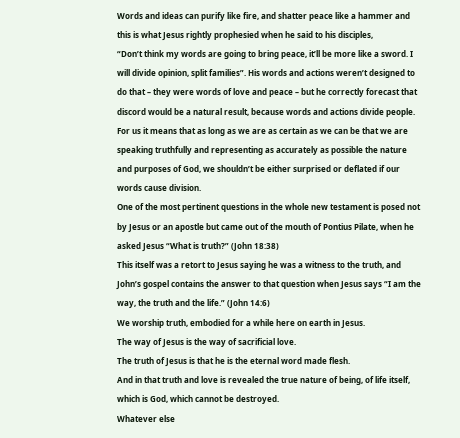Words and ideas can purify like fire, and shatter peace like a hammer and this is what Jesus rightly prophesied when he said to his disciples,
“Don’t think my words are going to bring peace, it’ll be more like a sword. I will divide opinion, split families”. His words and actions weren’t designed to do that – they were words of love and peace – but he correctly forecast that discord would be a natural result, because words and actions divide people.
For us it means that as long as we are as certain as we can be that we are speaking truthfully and representing as accurately as possible the nature and purposes of God, we shouldn’t be either surprised or deflated if our words cause division.
One of the most pertinent questions in the whole new testament is posed not by Jesus or an apostle but came out of the mouth of Pontius Pilate, when he asked Jesus “What is truth?” (John 18:38)
This itself was a retort to Jesus saying he was a witness to the truth, and John’s gospel contains the answer to that question when Jesus says “I am the way, the truth and the life.” (John 14:6)
We worship truth, embodied for a while here on earth in Jesus.
The way of Jesus is the way of sacrificial love.
The truth of Jesus is that he is the eternal word made flesh.
And in that truth and love is revealed the true nature of being, of life itself, which is God, which cannot be destroyed.
Whatever else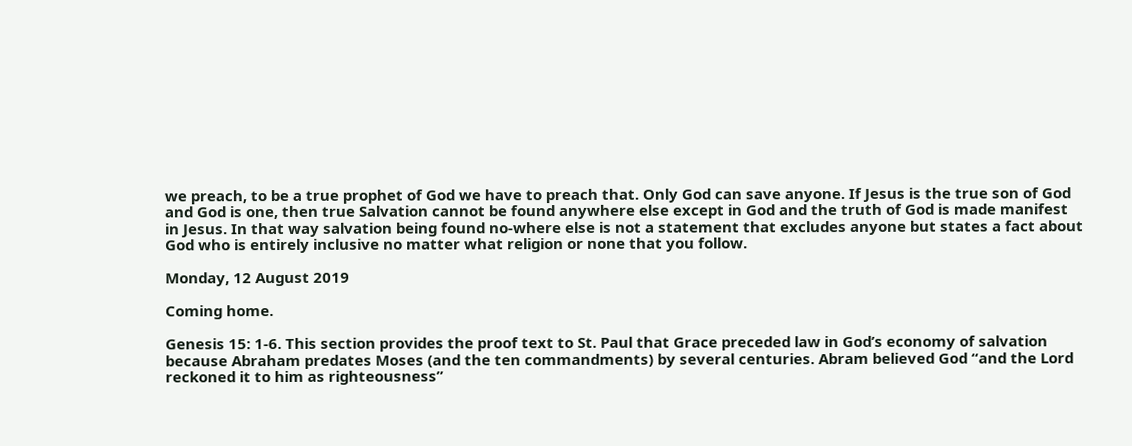we preach, to be a true prophet of God we have to preach that. Only God can save anyone. If Jesus is the true son of God and God is one, then true Salvation cannot be found anywhere else except in God and the truth of God is made manifest in Jesus. In that way salvation being found no-where else is not a statement that excludes anyone but states a fact about God who is entirely inclusive no matter what religion or none that you follow.

Monday, 12 August 2019

Coming home.

Genesis 15: 1-6. This section provides the proof text to St. Paul that Grace preceded law in God’s economy of salvation because Abraham predates Moses (and the ten commandments) by several centuries. Abram believed God “and the Lord reckoned it to him as righteousness”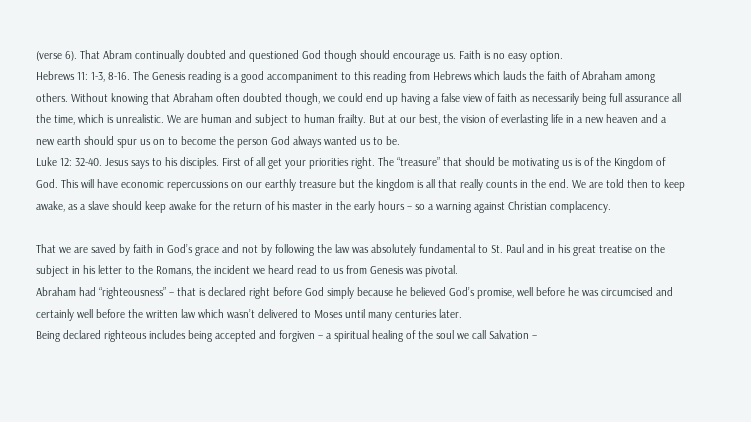(verse 6). That Abram continually doubted and questioned God though should encourage us. Faith is no easy option.
Hebrews 11: 1-3, 8-16. The Genesis reading is a good accompaniment to this reading from Hebrews which lauds the faith of Abraham among others. Without knowing that Abraham often doubted though, we could end up having a false view of faith as necessarily being full assurance all the time, which is unrealistic. We are human and subject to human frailty. But at our best, the vision of everlasting life in a new heaven and a new earth should spur us on to become the person God always wanted us to be.
Luke 12: 32-40. Jesus says to his disciples. First of all get your priorities right. The “treasure” that should be motivating us is of the Kingdom of God. This will have economic repercussions on our earthly treasure but the kingdom is all that really counts in the end. We are told then to keep awake, as a slave should keep awake for the return of his master in the early hours – so a warning against Christian complacency.

That we are saved by faith in God’s grace and not by following the law was absolutely fundamental to St. Paul and in his great treatise on the subject in his letter to the Romans, the incident we heard read to us from Genesis was pivotal.
Abraham had “righteousness” – that is declared right before God simply because he believed God’s promise, well before he was circumcised and certainly well before the written law which wasn’t delivered to Moses until many centuries later.
Being declared righteous includes being accepted and forgiven – a spiritual healing of the soul we call Salvation –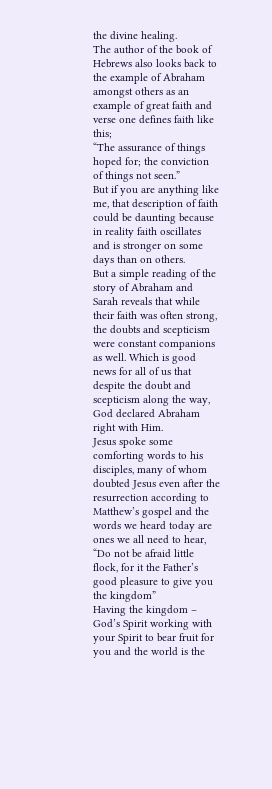the divine healing.
The author of the book of Hebrews also looks back to the example of Abraham amongst others as an example of great faith and verse one defines faith like this;
“The assurance of things hoped for; the conviction of things not seen.”
But if you are anything like me, that description of faith could be daunting because in reality faith oscillates and is stronger on some days than on others.
But a simple reading of the story of Abraham and Sarah reveals that while  their faith was often strong, the doubts and scepticism were constant companions as well. Which is good news for all of us that despite the doubt and scepticism along the way, God declared Abraham right with Him.
Jesus spoke some comforting words to his disciples, many of whom doubted Jesus even after the resurrection according to Matthew’s gospel and the words we heard today are ones we all need to hear,
“Do not be afraid little flock, for it the Father’s good pleasure to give you the kingdom”
Having the kingdom – God’s Spirit working with your Spirit to bear fruit for you and the world is the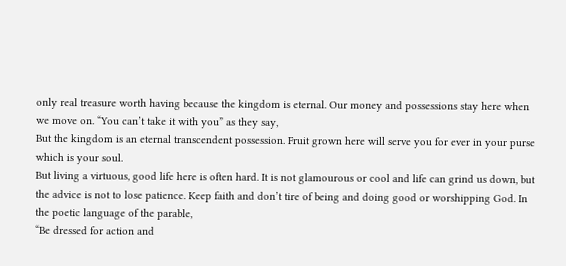only real treasure worth having because the kingdom is eternal. Our money and possessions stay here when we move on. “You can’t take it with you” as they say,
But the kingdom is an eternal transcendent possession. Fruit grown here will serve you for ever in your purse which is your soul.
But living a virtuous, good life here is often hard. It is not glamourous or cool and life can grind us down, but the advice is not to lose patience. Keep faith and don’t tire of being and doing good or worshipping God. In the poetic language of the parable,
“Be dressed for action and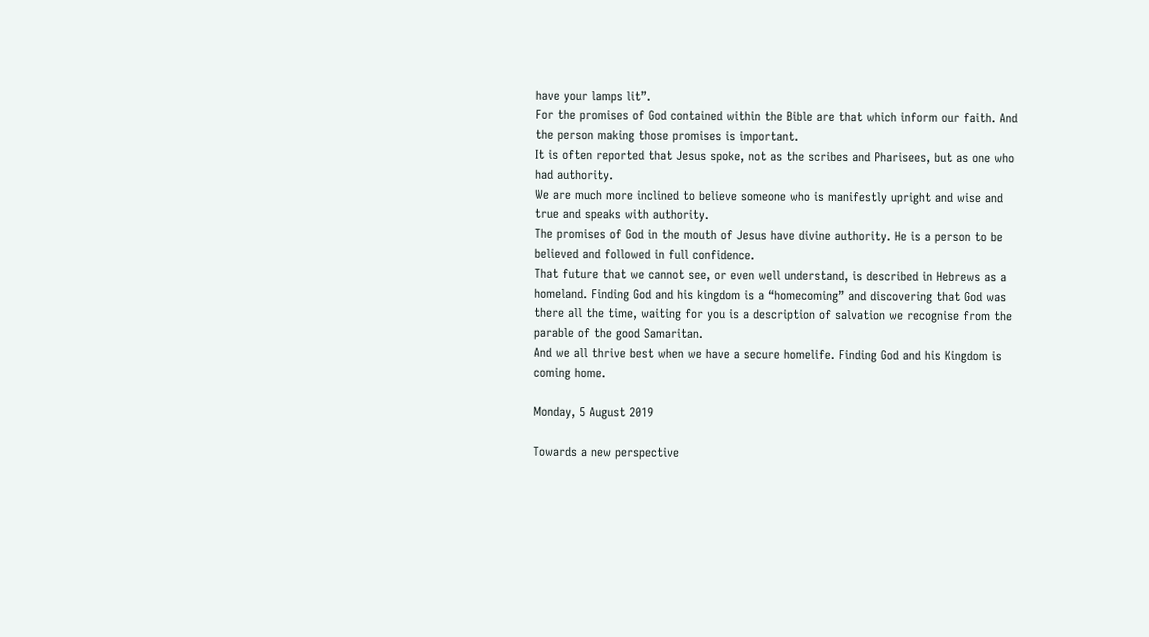have your lamps lit”.
For the promises of God contained within the Bible are that which inform our faith. And the person making those promises is important.
It is often reported that Jesus spoke, not as the scribes and Pharisees, but as one who had authority.
We are much more inclined to believe someone who is manifestly upright and wise and true and speaks with authority.
The promises of God in the mouth of Jesus have divine authority. He is a person to be believed and followed in full confidence.
That future that we cannot see, or even well understand, is described in Hebrews as a homeland. Finding God and his kingdom is a “homecoming” and discovering that God was there all the time, waiting for you is a description of salvation we recognise from the parable of the good Samaritan.
And we all thrive best when we have a secure homelife. Finding God and his Kingdom is coming home.

Monday, 5 August 2019

Towards a new perspective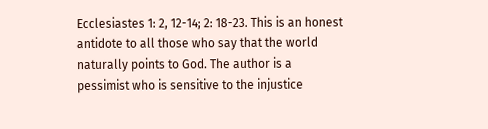Ecclesiastes 1: 2, 12-14; 2: 18-23. This is an honest antidote to all those who say that the world naturally points to God. The author is a pessimist who is sensitive to the injustice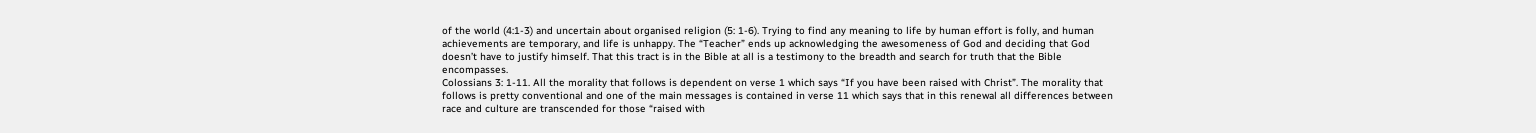of the world (4:1-3) and uncertain about organised religion (5: 1-6). Trying to find any meaning to life by human effort is folly, and human achievements are temporary, and life is unhappy. The “Teacher” ends up acknowledging the awesomeness of God and deciding that God doesn’t have to justify himself. That this tract is in the Bible at all is a testimony to the breadth and search for truth that the Bible encompasses.
Colossians 3: 1-11. All the morality that follows is dependent on verse 1 which says “If you have been raised with Christ”. The morality that follows is pretty conventional and one of the main messages is contained in verse 11 which says that in this renewal all differences between race and culture are transcended for those “raised with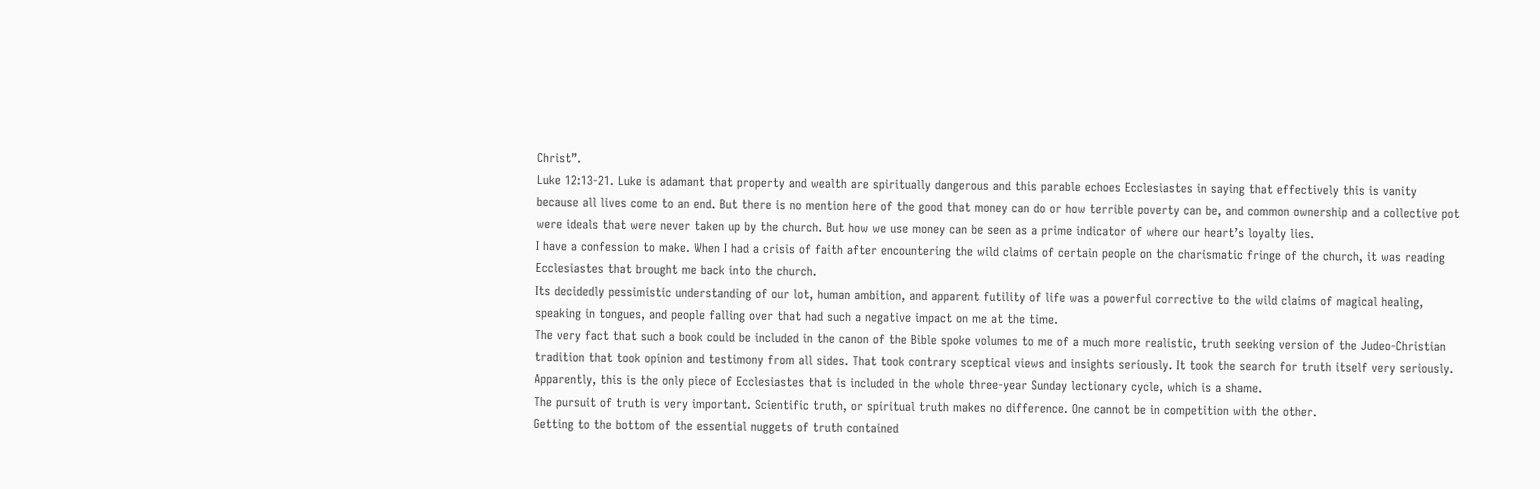Christ”.
Luke 12:13-21. Luke is adamant that property and wealth are spiritually dangerous and this parable echoes Ecclesiastes in saying that effectively this is vanity because all lives come to an end. But there is no mention here of the good that money can do or how terrible poverty can be, and common ownership and a collective pot were ideals that were never taken up by the church. But how we use money can be seen as a prime indicator of where our heart’s loyalty lies.
I have a confession to make. When I had a crisis of faith after encountering the wild claims of certain people on the charismatic fringe of the church, it was reading Ecclesiastes that brought me back into the church.
Its decidedly pessimistic understanding of our lot, human ambition, and apparent futility of life was a powerful corrective to the wild claims of magical healing, speaking in tongues, and people falling over that had such a negative impact on me at the time.
The very fact that such a book could be included in the canon of the Bible spoke volumes to me of a much more realistic, truth seeking version of the Judeo-Christian tradition that took opinion and testimony from all sides. That took contrary sceptical views and insights seriously. It took the search for truth itself very seriously. Apparently, this is the only piece of Ecclesiastes that is included in the whole three-year Sunday lectionary cycle, which is a shame.
The pursuit of truth is very important. Scientific truth, or spiritual truth makes no difference. One cannot be in competition with the other.
Getting to the bottom of the essential nuggets of truth contained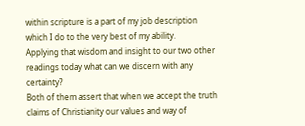within scripture is a part of my job description which I do to the very best of my ability.
Applying that wisdom and insight to our two other readings today what can we discern with any certainty?
Both of them assert that when we accept the truth claims of Christianity our values and way of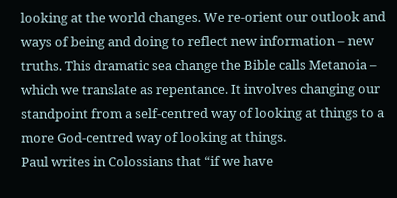looking at the world changes. We re-orient our outlook and ways of being and doing to reflect new information – new truths. This dramatic sea change the Bible calls Metanoia – which we translate as repentance. It involves changing our standpoint from a self-centred way of looking at things to a more God-centred way of looking at things.
Paul writes in Colossians that “if we have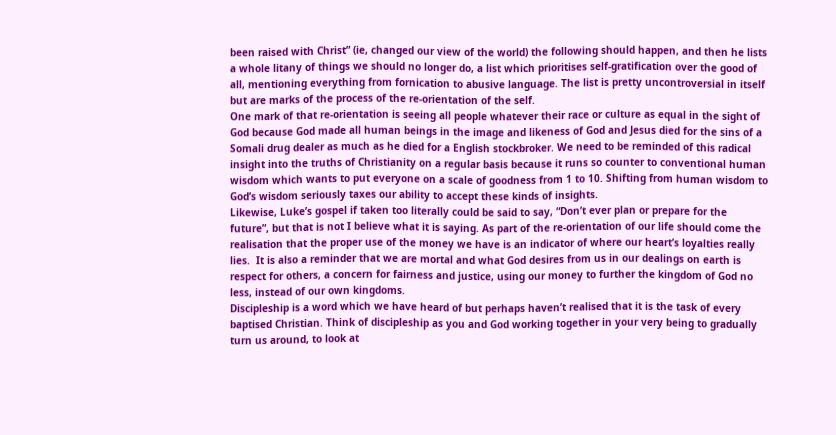been raised with Christ” (ie, changed our view of the world) the following should happen, and then he lists a whole litany of things we should no longer do, a list which prioritises self-gratification over the good of all, mentioning everything from fornication to abusive language. The list is pretty uncontroversial in itself but are marks of the process of the re-orientation of the self.
One mark of that re-orientation is seeing all people whatever their race or culture as equal in the sight of God because God made all human beings in the image and likeness of God and Jesus died for the sins of a Somali drug dealer as much as he died for a English stockbroker. We need to be reminded of this radical insight into the truths of Christianity on a regular basis because it runs so counter to conventional human wisdom which wants to put everyone on a scale of goodness from 1 to 10. Shifting from human wisdom to God’s wisdom seriously taxes our ability to accept these kinds of insights.
Likewise, Luke’s gospel if taken too literally could be said to say, “Don’t ever plan or prepare for the future”, but that is not I believe what it is saying. As part of the re-orientation of our life should come the realisation that the proper use of the money we have is an indicator of where our heart’s loyalties really lies.  It is also a reminder that we are mortal and what God desires from us in our dealings on earth is respect for others, a concern for fairness and justice, using our money to further the kingdom of God no less, instead of our own kingdoms.
Discipleship is a word which we have heard of but perhaps haven’t realised that it is the task of every baptised Christian. Think of discipleship as you and God working together in your very being to gradually turn us around, to look at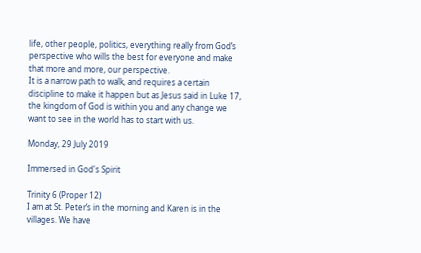life, other people, politics, everything really from God’s perspective who wills the best for everyone and make that more and more, our perspective.
It is a narrow path to walk, and requires a certain discipline to make it happen but as Jesus said in Luke 17, the kingdom of God is within you and any change we want to see in the world has to start with us.

Monday, 29 July 2019

Immersed in God's Spirit

Trinity 6 (Proper 12)
I am at St. Peter’s in the morning and Karen is in the villages. We have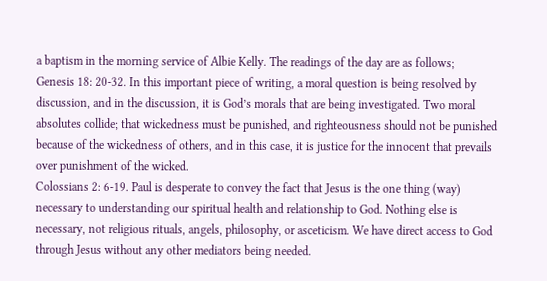a baptism in the morning service of Albie Kelly. The readings of the day are as follows;
Genesis 18: 20-32. In this important piece of writing, a moral question is being resolved by discussion, and in the discussion, it is God’s morals that are being investigated. Two moral absolutes collide; that wickedness must be punished, and righteousness should not be punished because of the wickedness of others, and in this case, it is justice for the innocent that prevails over punishment of the wicked.
Colossians 2: 6-19. Paul is desperate to convey the fact that Jesus is the one thing (way) necessary to understanding our spiritual health and relationship to God. Nothing else is necessary, not religious rituals, angels, philosophy, or asceticism. We have direct access to God through Jesus without any other mediators being needed.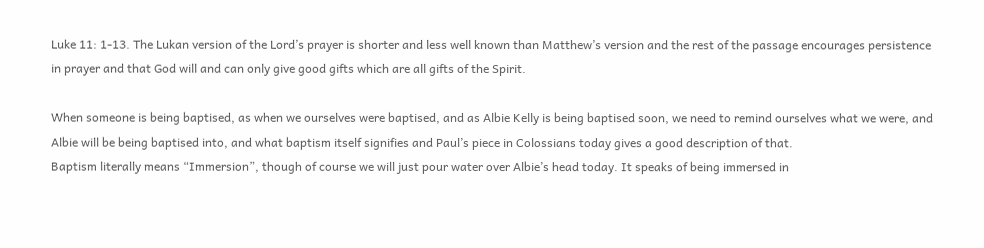Luke 11: 1-13. The Lukan version of the Lord’s prayer is shorter and less well known than Matthew’s version and the rest of the passage encourages persistence in prayer and that God will and can only give good gifts which are all gifts of the Spirit.

When someone is being baptised, as when we ourselves were baptised, and as Albie Kelly is being baptised soon, we need to remind ourselves what we were, and Albie will be being baptised into, and what baptism itself signifies and Paul’s piece in Colossians today gives a good description of that.
Baptism literally means “Immersion”, though of course we will just pour water over Albie’s head today. It speaks of being immersed in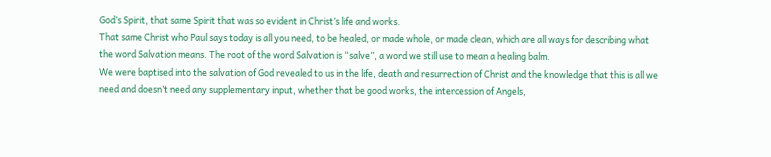God’s Spirit, that same Spirit that was so evident in Christ’s life and works.
That same Christ who Paul says today is all you need, to be healed, or made whole, or made clean, which are all ways for describing what the word Salvation means. The root of the word Salvation is “salve”, a word we still use to mean a healing balm.
We were baptised into the salvation of God revealed to us in the life, death and resurrection of Christ and the knowledge that this is all we need and doesn’t need any supplementary input, whether that be good works, the intercession of Angels,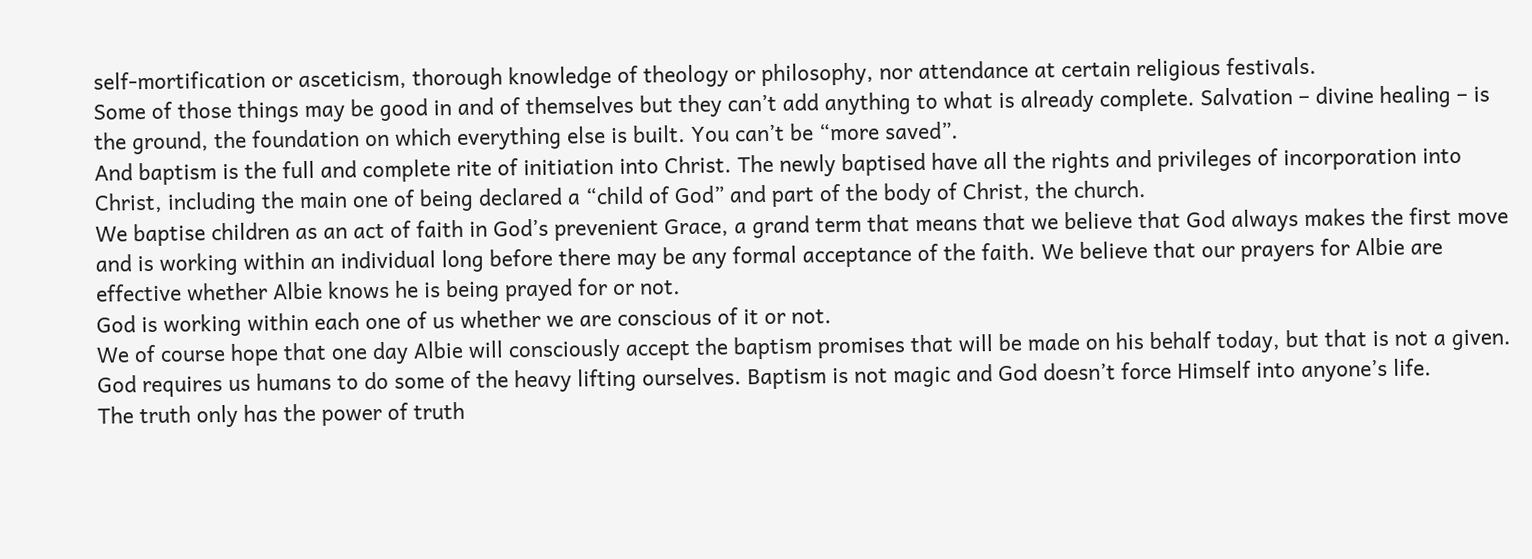self-mortification or asceticism, thorough knowledge of theology or philosophy, nor attendance at certain religious festivals.
Some of those things may be good in and of themselves but they can’t add anything to what is already complete. Salvation – divine healing – is the ground, the foundation on which everything else is built. You can’t be “more saved”.
And baptism is the full and complete rite of initiation into Christ. The newly baptised have all the rights and privileges of incorporation into Christ, including the main one of being declared a “child of God” and part of the body of Christ, the church.
We baptise children as an act of faith in God’s prevenient Grace, a grand term that means that we believe that God always makes the first move and is working within an individual long before there may be any formal acceptance of the faith. We believe that our prayers for Albie are effective whether Albie knows he is being prayed for or not.
God is working within each one of us whether we are conscious of it or not.
We of course hope that one day Albie will consciously accept the baptism promises that will be made on his behalf today, but that is not a given. God requires us humans to do some of the heavy lifting ourselves. Baptism is not magic and God doesn’t force Himself into anyone’s life.
The truth only has the power of truth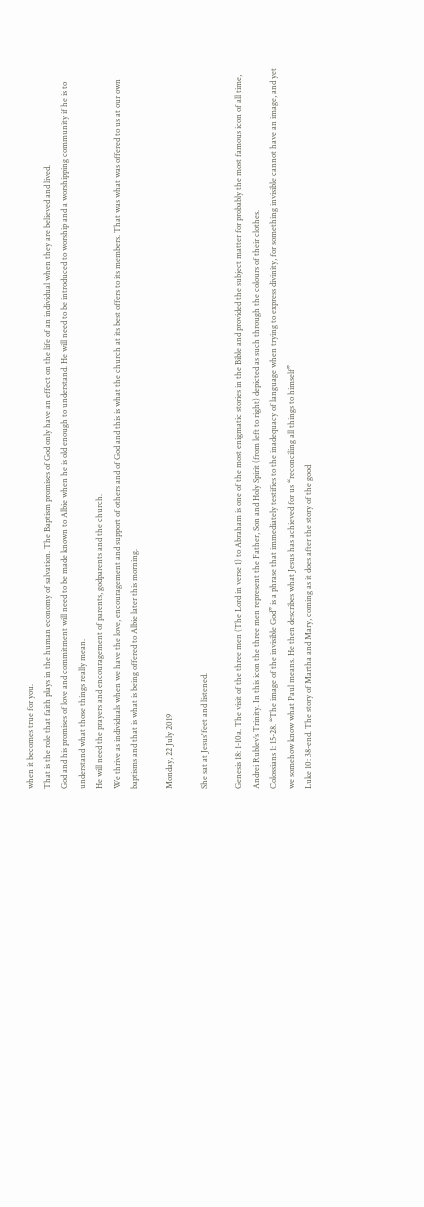when it becomes true for you.
That is the role that faith plays in the human economy of salvation. The Baptism promises of God only have an effect on the life of an individual when they are believed and lived.
God and his promises of love and commitment will need to be made known to Albie when he is old enough to understand. He will need to be introduced to worship and a worshipping community if he is to understand what those things really mean.
He will need the prayers and encouragement of parents, godparents and the church.
We thrive as individuals when we have the love, encouragement and support of others and of God and this is what the church at its best offers to its members. That was what was offered to us at our own baptisms and that is what is being offered to Albie later this morning.

Monday, 22 July 2019

She sat at Jesus'feet and listened.

Genesis 18: 1-10a. The visit of the three men (The Lord in verse 1) to Abraham is one of the most enigmatic stories in the Bible and provided the subject matter for probably the most famous icon of all time, Andrei Rublev’s Trinity. In this icon the three men represent the Father, Son and Holy Spirit (from left to right) depicted as such through the colours of their clothes.
Colossians 1: 15-28. “The image of the invisible God” is a phrase that immediately testifies to the inadequacy of language when trying to express divinity, for something invisible cannot have an image, and yet we somehow know what Paul means. He then describes what Jesus has achieved for us “reconciling all things to himself”
Luke 10: 38-end. The story of Martha and Mary, coming as it does after the story of the good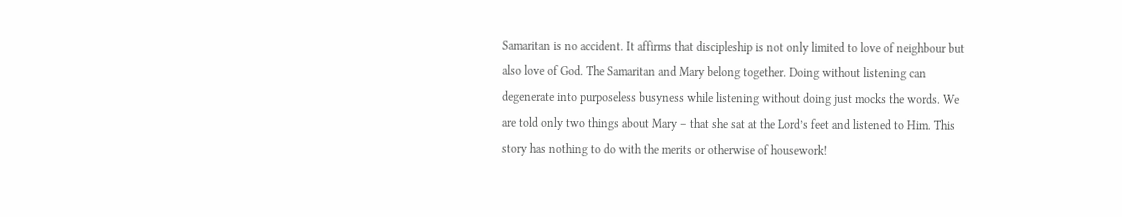Samaritan is no accident. It affirms that discipleship is not only limited to love of neighbour but also love of God. The Samaritan and Mary belong together. Doing without listening can degenerate into purposeless busyness while listening without doing just mocks the words. We are told only two things about Mary – that she sat at the Lord’s feet and listened to Him. This story has nothing to do with the merits or otherwise of housework!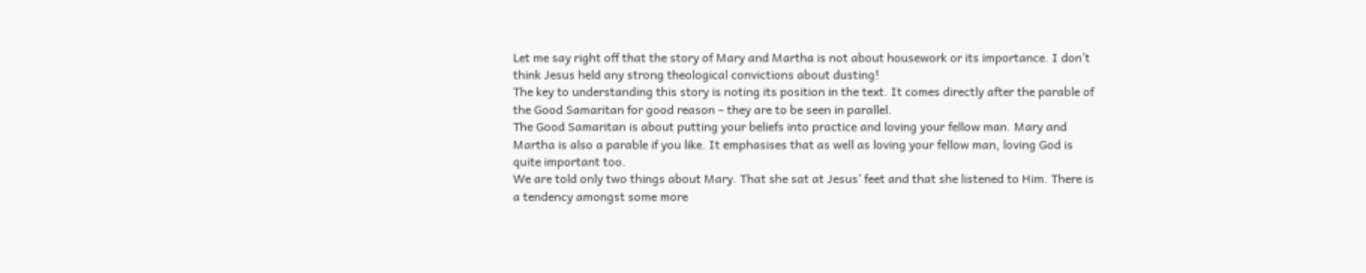Let me say right off that the story of Mary and Martha is not about housework or its importance. I don’t think Jesus held any strong theological convictions about dusting!
The key to understanding this story is noting its position in the text. It comes directly after the parable of the Good Samaritan for good reason – they are to be seen in parallel.
The Good Samaritan is about putting your beliefs into practice and loving your fellow man. Mary and Martha is also a parable if you like. It emphasises that as well as loving your fellow man, loving God is quite important too.
We are told only two things about Mary. That she sat at Jesus’ feet and that she listened to Him. There is a tendency amongst some more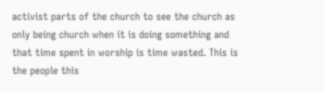activist parts of the church to see the church as only being church when it is doing something and that time spent in worship is time wasted. This is the people this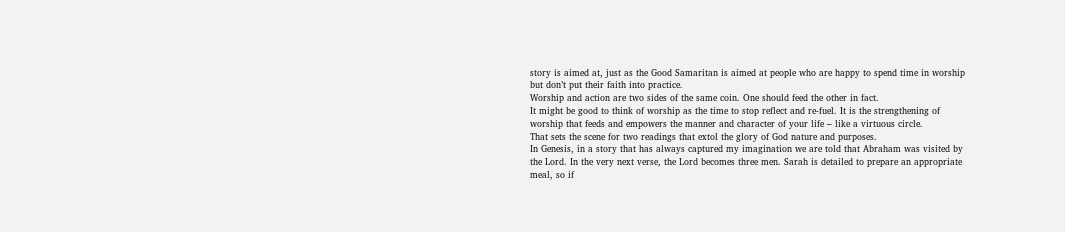story is aimed at, just as the Good Samaritan is aimed at people who are happy to spend time in worship but don’t put their faith into practice.
Worship and action are two sides of the same coin. One should feed the other in fact.
It might be good to think of worship as the time to stop reflect and re-fuel. It is the strengthening of worship that feeds and empowers the manner and character of your life – like a virtuous circle.
That sets the scene for two readings that extol the glory of God nature and purposes.
In Genesis, in a story that has always captured my imagination we are told that Abraham was visited by the Lord. In the very next verse, the Lord becomes three men. Sarah is detailed to prepare an appropriate meal, so if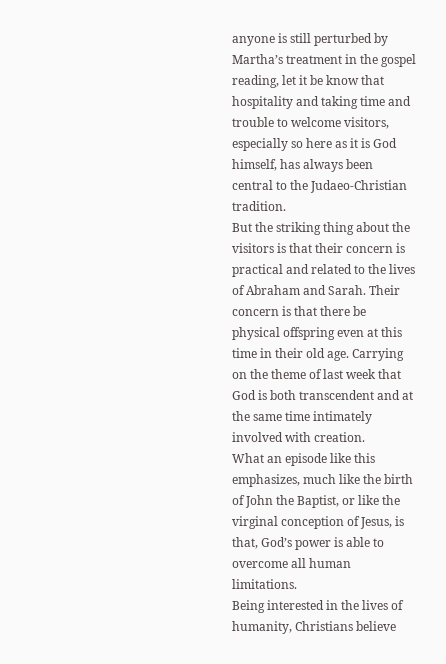anyone is still perturbed by Martha’s treatment in the gospel reading, let it be know that hospitality and taking time and trouble to welcome visitors, especially so here as it is God himself, has always been central to the Judaeo-Christian tradition.
But the striking thing about the visitors is that their concern is practical and related to the lives of Abraham and Sarah. Their concern is that there be physical offspring even at this time in their old age. Carrying on the theme of last week that God is both transcendent and at the same time intimately involved with creation.
What an episode like this emphasizes, much like the birth of John the Baptist, or like the virginal conception of Jesus, is that, God’s power is able to overcome all human limitations.
Being interested in the lives of humanity, Christians believe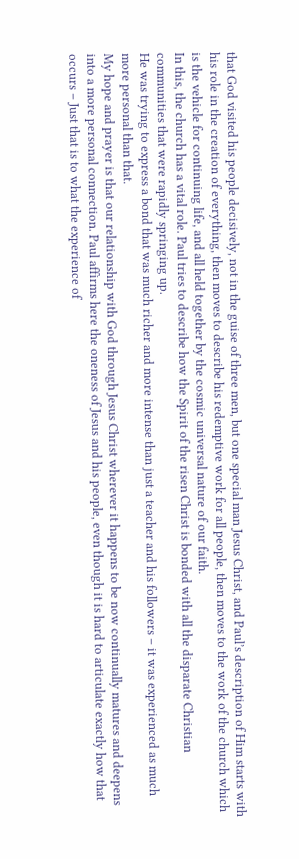that God visited his people decisively, not in the guise of three men, but one special man Jesus Christ, and Paul’s description of Him starts with his role in the creation of everything, then moves to describe his redemptive work for all people, then moves to the work of the church which is the vehicle for continuing life, and all held together by the cosmic universal nature of our faith.
In this, the church has a vital role. Paul tries to describe how the Spirit of the risen Christ is bonded with all the disparate Christian communities that were rapidly springing up.
He was trying to express a bond that was much richer and more intense than just a teacher and his followers – it was experienced as much more personal than that.
My hope and prayer is that our relationship with God through Jesus Christ wherever it happens to be now continually matures and deepens into a more personal connection. Paul affirms here the oneness of Jesus and his people, even though it is hard to articulate exactly how that occurs – Just that is to what the experience of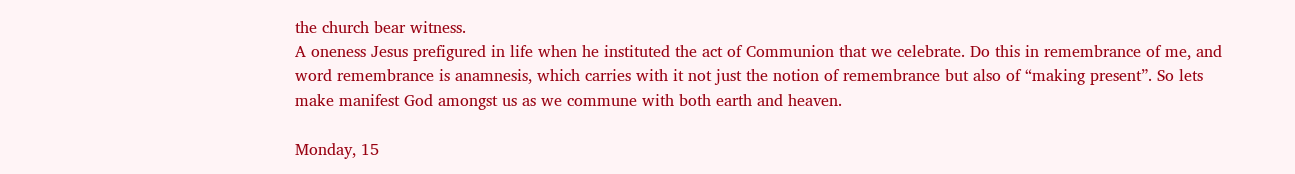the church bear witness.
A oneness Jesus prefigured in life when he instituted the act of Communion that we celebrate. Do this in remembrance of me, and word remembrance is anamnesis, which carries with it not just the notion of remembrance but also of “making present”. So lets make manifest God amongst us as we commune with both earth and heaven.

Monday, 15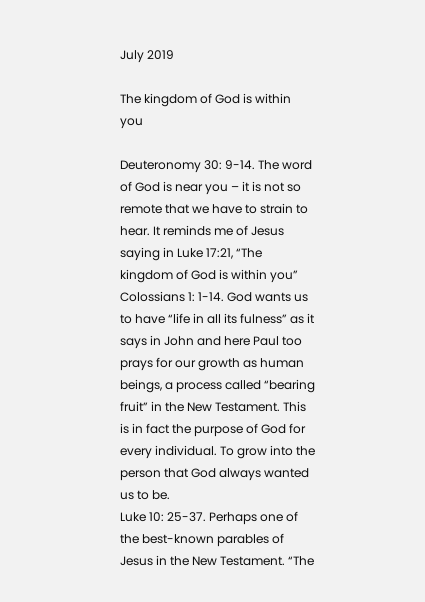July 2019

The kingdom of God is within you

Deuteronomy 30: 9-14. The word of God is near you – it is not so remote that we have to strain to hear. It reminds me of Jesus saying in Luke 17:21, “The kingdom of God is within you”
Colossians 1: 1-14. God wants us to have “life in all its fulness” as it says in John and here Paul too prays for our growth as human beings, a process called “bearing fruit” in the New Testament. This is in fact the purpose of God for every individual. To grow into the person that God always wanted us to be.
Luke 10: 25-37. Perhaps one of the best-known parables of Jesus in the New Testament. “The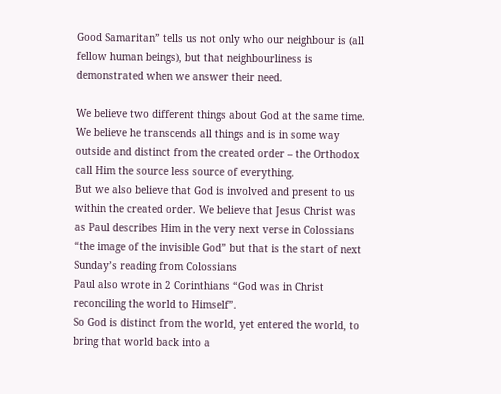Good Samaritan” tells us not only who our neighbour is (all fellow human beings), but that neighbourliness is demonstrated when we answer their need.

We believe two different things about God at the same time. We believe he transcends all things and is in some way outside and distinct from the created order – the Orthodox call Him the source less source of everything.
But we also believe that God is involved and present to us within the created order. We believe that Jesus Christ was as Paul describes Him in the very next verse in Colossians “the image of the invisible God” but that is the start of next Sunday’s reading from Colossians
Paul also wrote in 2 Corinthians “God was in Christ reconciling the world to Himself”.
So God is distinct from the world, yet entered the world, to bring that world back into a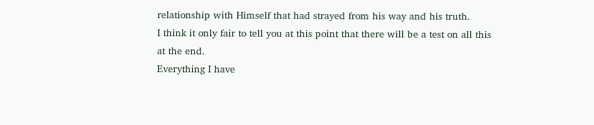relationship with Himself that had strayed from his way and his truth.
I think it only fair to tell you at this point that there will be a test on all this at the end.
Everything I have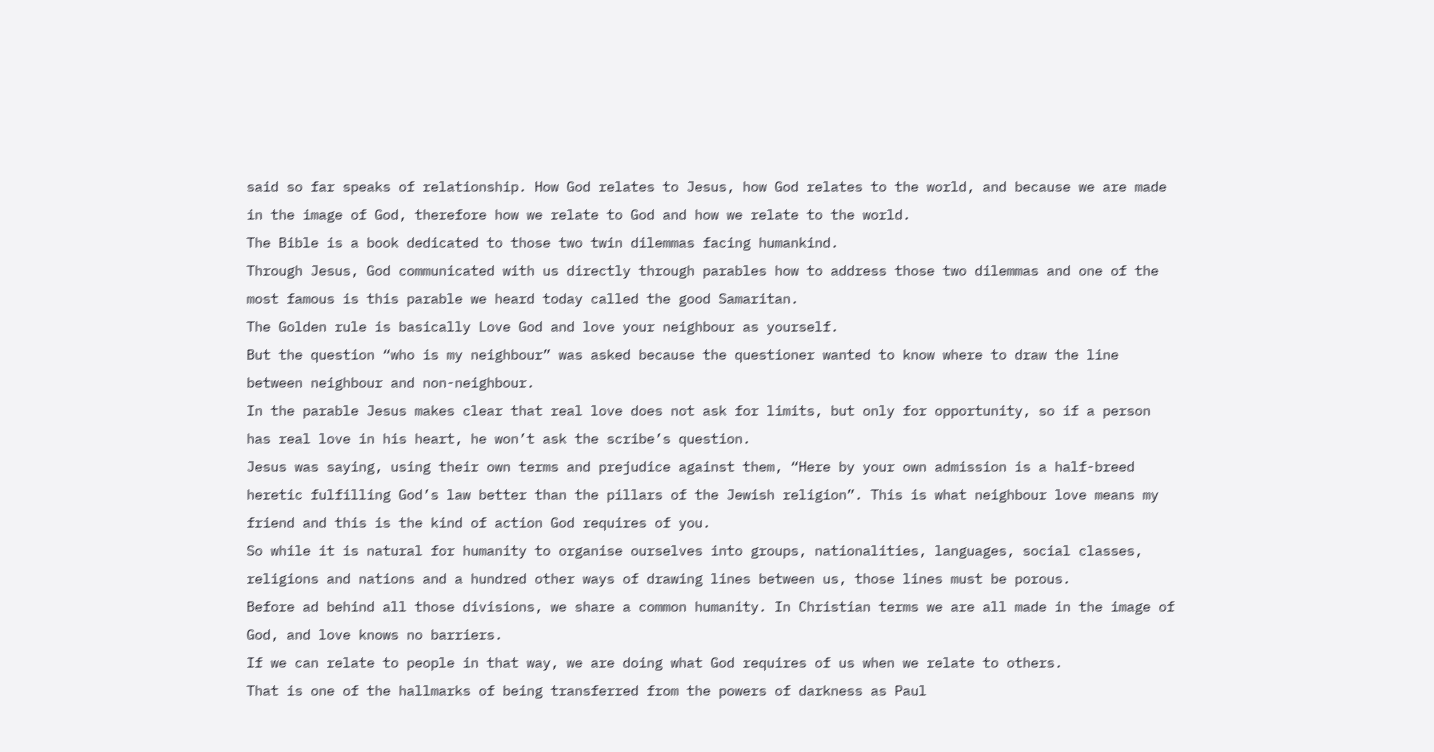said so far speaks of relationship. How God relates to Jesus, how God relates to the world, and because we are made in the image of God, therefore how we relate to God and how we relate to the world.
The Bible is a book dedicated to those two twin dilemmas facing humankind.
Through Jesus, God communicated with us directly through parables how to address those two dilemmas and one of the most famous is this parable we heard today called the good Samaritan.
The Golden rule is basically Love God and love your neighbour as yourself.
But the question “who is my neighbour” was asked because the questioner wanted to know where to draw the line between neighbour and non-neighbour.
In the parable Jesus makes clear that real love does not ask for limits, but only for opportunity, so if a person has real love in his heart, he won’t ask the scribe’s question.
Jesus was saying, using their own terms and prejudice against them, “Here by your own admission is a half-breed heretic fulfilling God’s law better than the pillars of the Jewish religion”. This is what neighbour love means my friend and this is the kind of action God requires of you.
So while it is natural for humanity to organise ourselves into groups, nationalities, languages, social classes, religions and nations and a hundred other ways of drawing lines between us, those lines must be porous.
Before ad behind all those divisions, we share a common humanity. In Christian terms we are all made in the image of God, and love knows no barriers.
If we can relate to people in that way, we are doing what God requires of us when we relate to others.
That is one of the hallmarks of being transferred from the powers of darkness as Paul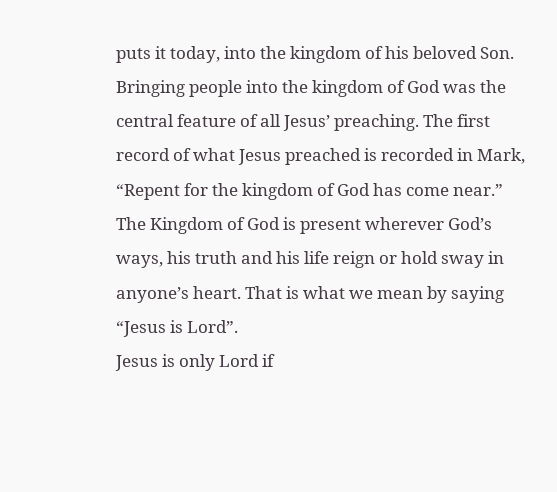puts it today, into the kingdom of his beloved Son.
Bringing people into the kingdom of God was the central feature of all Jesus’ preaching. The first record of what Jesus preached is recorded in Mark, “Repent for the kingdom of God has come near.”
The Kingdom of God is present wherever God’s ways, his truth and his life reign or hold sway in anyone’s heart. That is what we mean by saying “Jesus is Lord”.
Jesus is only Lord if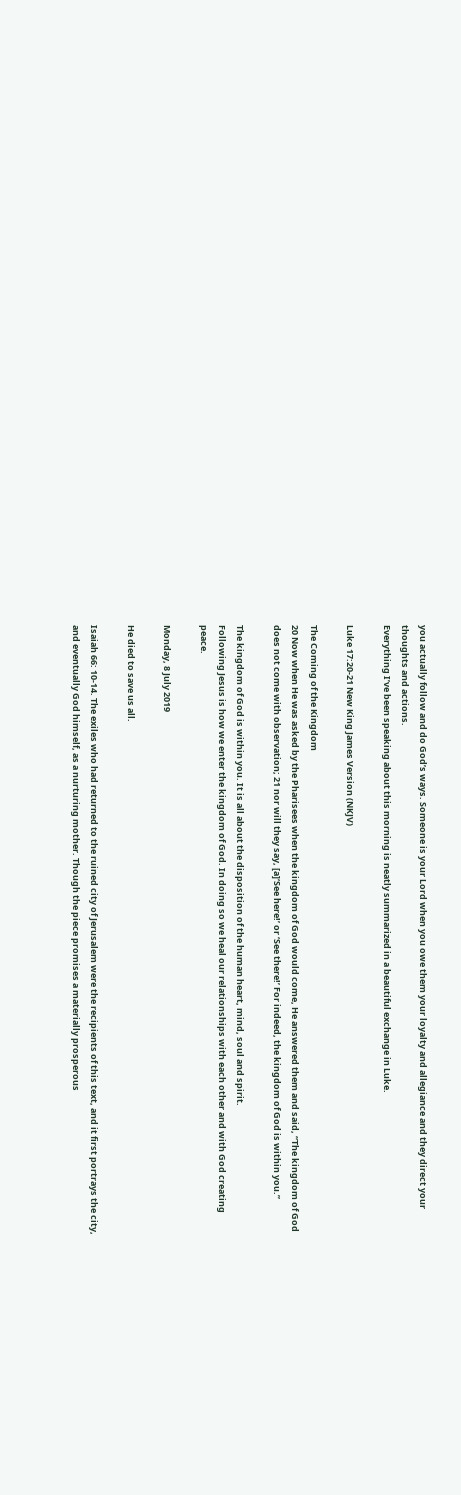you actually follow and do God’s ways. Someone is your Lord when you owe them your loyalty and allegiance and they direct your thoughts and actions.
Everything I’ve been speaking about this morning is neatly summarized in a beautiful exchange in Luke.

Luke 17:20-21 New King James Version (NKJV)

The Coming of the Kingdom
20 Now when He was asked by the Pharisees when the kingdom of God would come, He answered them and said, “The kingdom of God does not come with observation; 21 nor will they say, [a]‘See here!’ or ‘See there!’ For indeed, the kingdom of God is within you.”

The kingdom of God is within you. It is all about the disposition of the human heart, mind, soul and spirit.
Following Jesus is how we enter the kingdom of God. In doing so we heal our relationships with each other and with God creating peace.

Monday, 8 July 2019

He died to save us all.

Isaiah 66: 10-14. The exiles who had returned to the ruined city of Jerusalem were the recipients of this text, and it first portrays the city, and eventually God himself, as a nurturing mother. Though the piece promises a materially prosperous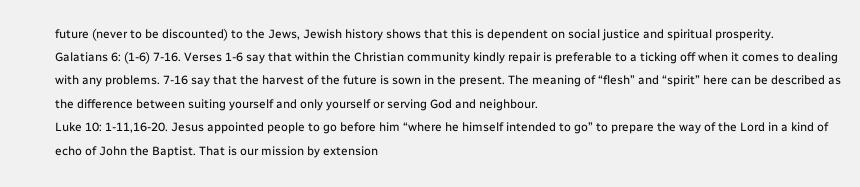future (never to be discounted) to the Jews, Jewish history shows that this is dependent on social justice and spiritual prosperity.
Galatians 6: (1-6) 7-16. Verses 1-6 say that within the Christian community kindly repair is preferable to a ticking off when it comes to dealing with any problems. 7-16 say that the harvest of the future is sown in the present. The meaning of “flesh” and “spirit” here can be described as the difference between suiting yourself and only yourself or serving God and neighbour.
Luke 10: 1-11,16-20. Jesus appointed people to go before him “where he himself intended to go” to prepare the way of the Lord in a kind of echo of John the Baptist. That is our mission by extension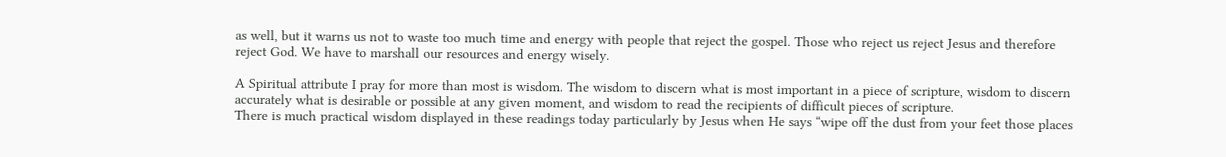as well, but it warns us not to waste too much time and energy with people that reject the gospel. Those who reject us reject Jesus and therefore reject God. We have to marshall our resources and energy wisely.

A Spiritual attribute I pray for more than most is wisdom. The wisdom to discern what is most important in a piece of scripture, wisdom to discern accurately what is desirable or possible at any given moment, and wisdom to read the recipients of difficult pieces of scripture.
There is much practical wisdom displayed in these readings today particularly by Jesus when He says “wipe off the dust from your feet those places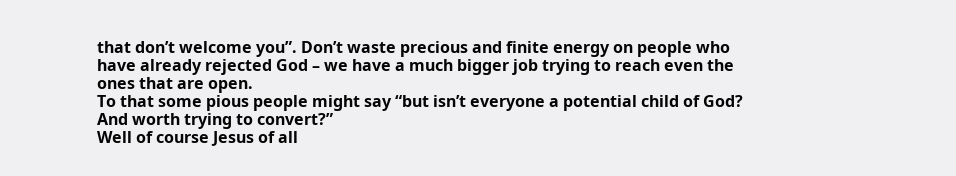that don’t welcome you”. Don’t waste precious and finite energy on people who have already rejected God – we have a much bigger job trying to reach even the ones that are open.
To that some pious people might say “but isn’t everyone a potential child of God? And worth trying to convert?”
Well of course Jesus of all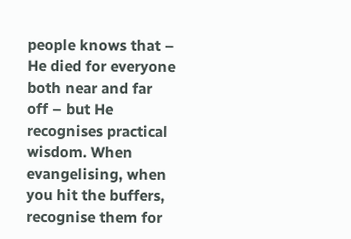people knows that – He died for everyone both near and far off – but He recognises practical wisdom. When evangelising, when you hit the buffers, recognise them for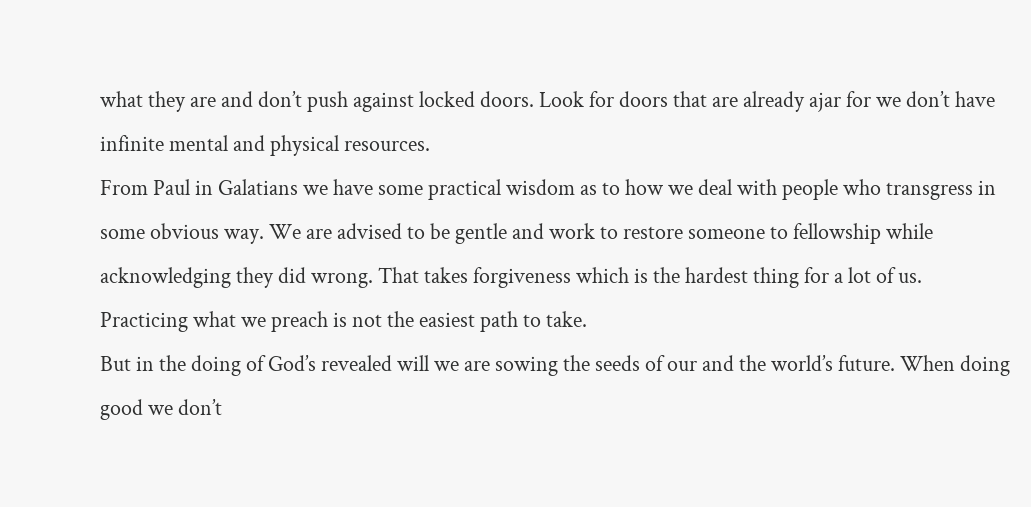what they are and don’t push against locked doors. Look for doors that are already ajar for we don’t have infinite mental and physical resources.
From Paul in Galatians we have some practical wisdom as to how we deal with people who transgress in some obvious way. We are advised to be gentle and work to restore someone to fellowship while acknowledging they did wrong. That takes forgiveness which is the hardest thing for a lot of us. Practicing what we preach is not the easiest path to take.
But in the doing of God’s revealed will we are sowing the seeds of our and the world’s future. When doing good we don’t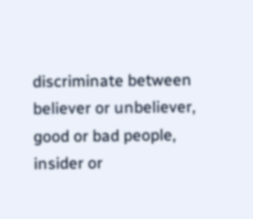discriminate between believer or unbeliever, good or bad people, insider or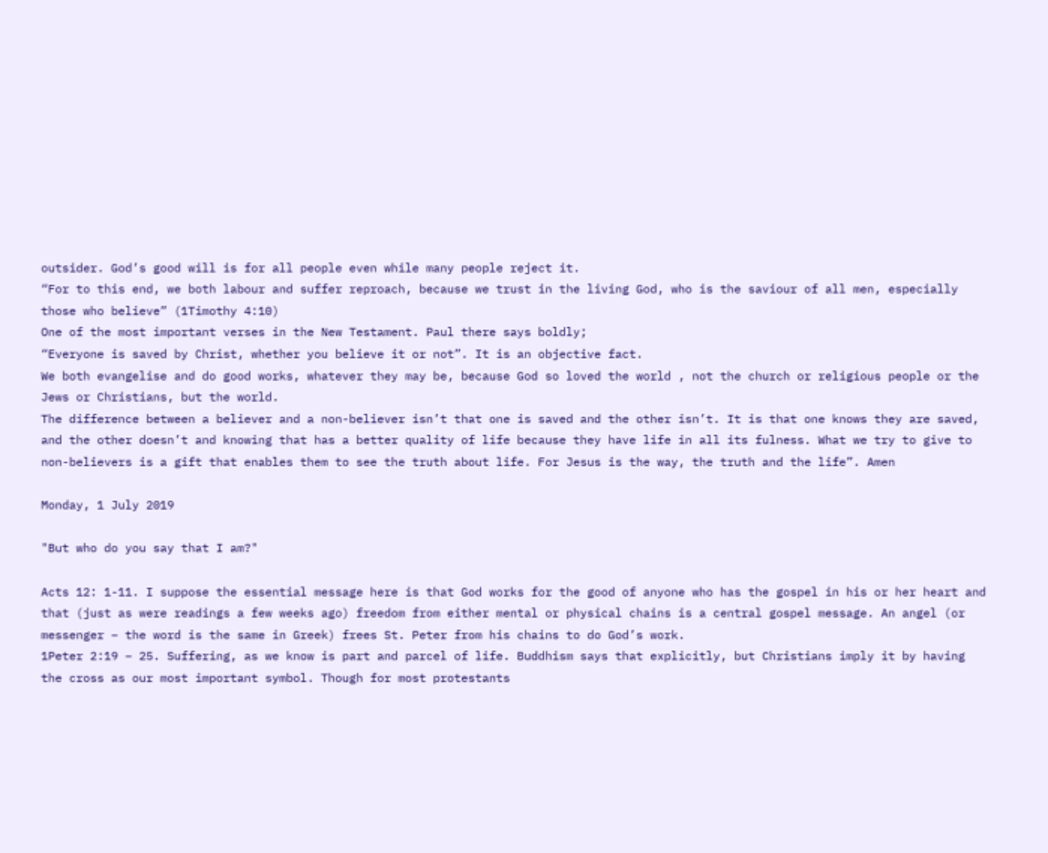outsider. God’s good will is for all people even while many people reject it.
“For to this end, we both labour and suffer reproach, because we trust in the living God, who is the saviour of all men, especially those who believe” (1Timothy 4:10)
One of the most important verses in the New Testament. Paul there says boldly;
“Everyone is saved by Christ, whether you believe it or not”. It is an objective fact.
We both evangelise and do good works, whatever they may be, because God so loved the world , not the church or religious people or the Jews or Christians, but the world.
The difference between a believer and a non-believer isn’t that one is saved and the other isn’t. It is that one knows they are saved, and the other doesn’t and knowing that has a better quality of life because they have life in all its fulness. What we try to give to non-believers is a gift that enables them to see the truth about life. For Jesus is the way, the truth and the life”. Amen

Monday, 1 July 2019

"But who do you say that I am?"

Acts 12: 1-11. I suppose the essential message here is that God works for the good of anyone who has the gospel in his or her heart and that (just as were readings a few weeks ago) freedom from either mental or physical chains is a central gospel message. An angel (or messenger – the word is the same in Greek) frees St. Peter from his chains to do God’s work.
1Peter 2:19 – 25. Suffering, as we know is part and parcel of life. Buddhism says that explicitly, but Christians imply it by having the cross as our most important symbol. Though for most protestants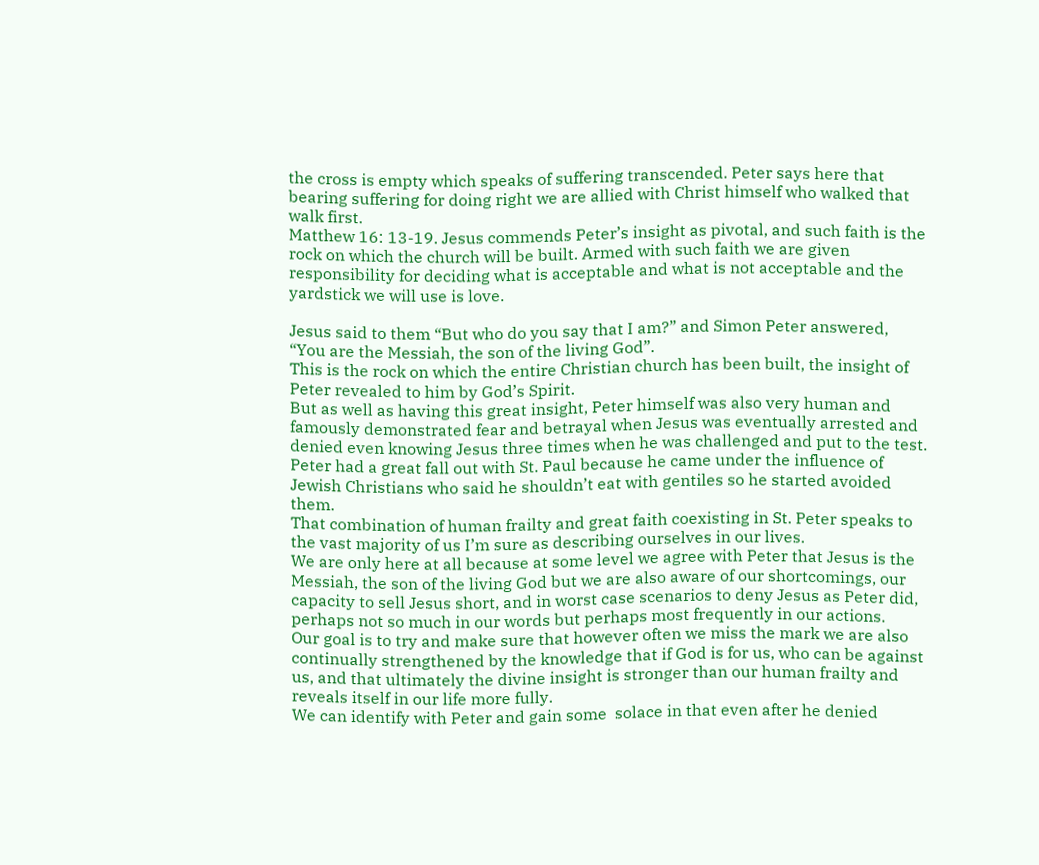the cross is empty which speaks of suffering transcended. Peter says here that bearing suffering for doing right we are allied with Christ himself who walked that walk first.
Matthew 16: 13-19. Jesus commends Peter’s insight as pivotal, and such faith is the rock on which the church will be built. Armed with such faith we are given responsibility for deciding what is acceptable and what is not acceptable and the yardstick we will use is love.

Jesus said to them “But who do you say that I am?” and Simon Peter answered,
“You are the Messiah, the son of the living God”.
This is the rock on which the entire Christian church has been built, the insight of Peter revealed to him by God’s Spirit.
But as well as having this great insight, Peter himself was also very human and famously demonstrated fear and betrayal when Jesus was eventually arrested and denied even knowing Jesus three times when he was challenged and put to the test. Peter had a great fall out with St. Paul because he came under the influence of Jewish Christians who said he shouldn’t eat with gentiles so he started avoided them.
That combination of human frailty and great faith coexisting in St. Peter speaks to the vast majority of us I’m sure as describing ourselves in our lives.
We are only here at all because at some level we agree with Peter that Jesus is the Messiah, the son of the living God but we are also aware of our shortcomings, our capacity to sell Jesus short, and in worst case scenarios to deny Jesus as Peter did, perhaps not so much in our words but perhaps most frequently in our actions.
Our goal is to try and make sure that however often we miss the mark we are also continually strengthened by the knowledge that if God is for us, who can be against us, and that ultimately the divine insight is stronger than our human frailty and reveals itself in our life more fully.
We can identify with Peter and gain some  solace in that even after he denied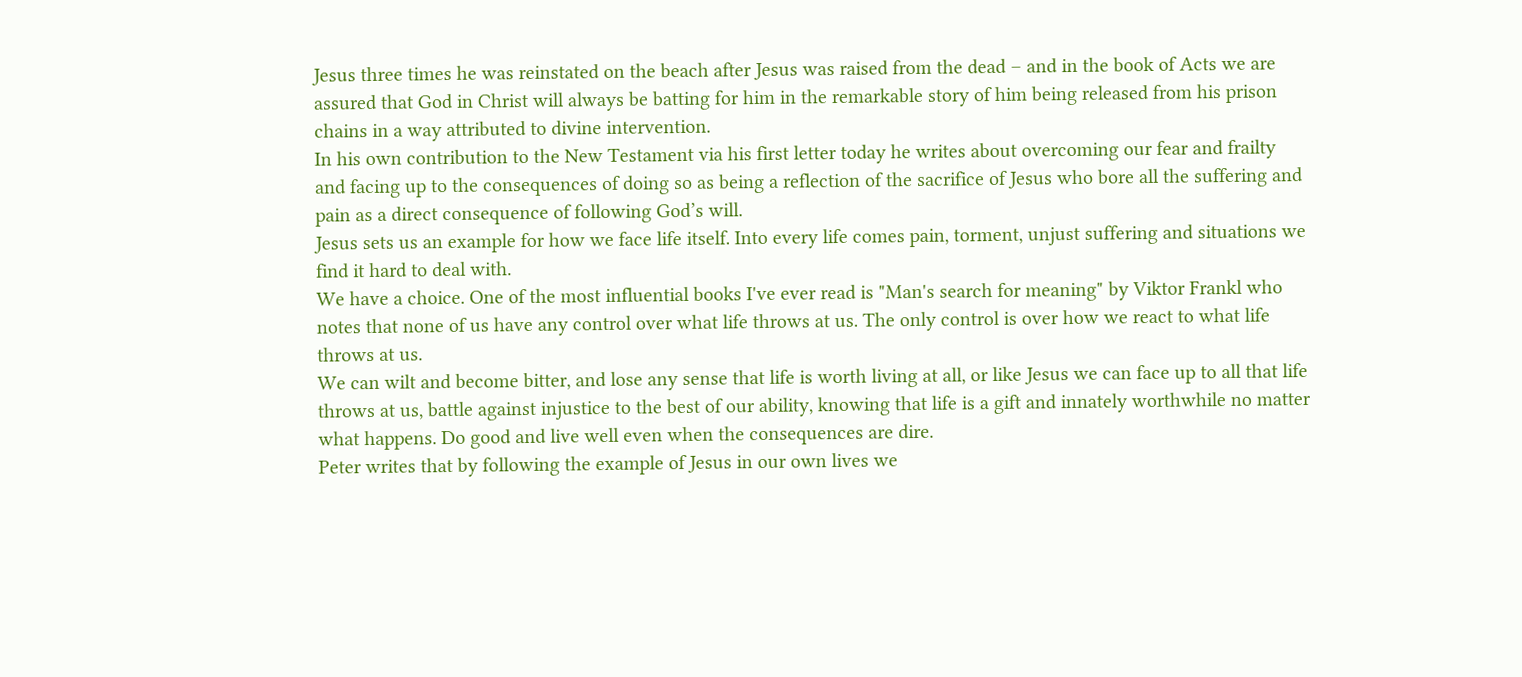Jesus three times he was reinstated on the beach after Jesus was raised from the dead – and in the book of Acts we are assured that God in Christ will always be batting for him in the remarkable story of him being released from his prison chains in a way attributed to divine intervention.
In his own contribution to the New Testament via his first letter today he writes about overcoming our fear and frailty and facing up to the consequences of doing so as being a reflection of the sacrifice of Jesus who bore all the suffering and pain as a direct consequence of following God’s will.
Jesus sets us an example for how we face life itself. Into every life comes pain, torment, unjust suffering and situations we find it hard to deal with.
We have a choice. One of the most influential books I've ever read is "Man's search for meaning" by Viktor Frankl who notes that none of us have any control over what life throws at us. The only control is over how we react to what life throws at us.
We can wilt and become bitter, and lose any sense that life is worth living at all, or like Jesus we can face up to all that life throws at us, battle against injustice to the best of our ability, knowing that life is a gift and innately worthwhile no matter what happens. Do good and live well even when the consequences are dire.
Peter writes that by following the example of Jesus in our own lives we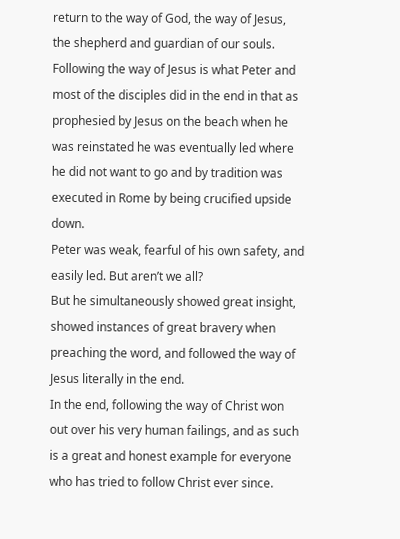return to the way of God, the way of Jesus, the shepherd and guardian of our souls.
Following the way of Jesus is what Peter and most of the disciples did in the end in that as prophesied by Jesus on the beach when he was reinstated he was eventually led where he did not want to go and by tradition was executed in Rome by being crucified upside down.
Peter was weak, fearful of his own safety, and easily led. But aren’t we all?
But he simultaneously showed great insight, showed instances of great bravery when preaching the word, and followed the way of Jesus literally in the end.
In the end, following the way of Christ won out over his very human failings, and as such is a great and honest example for everyone who has tried to follow Christ ever since.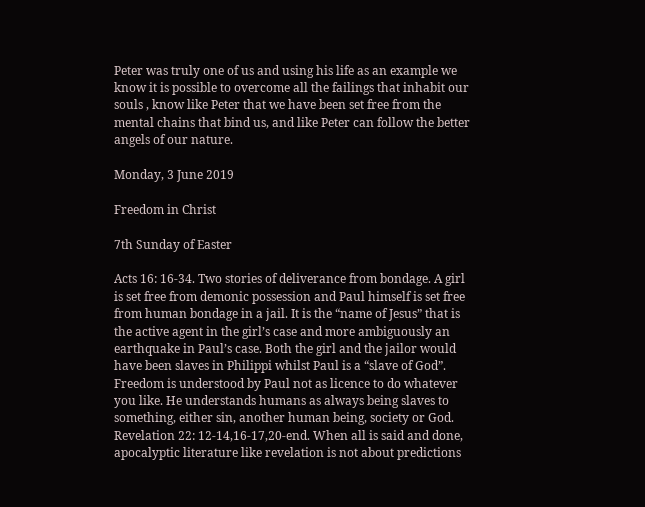Peter was truly one of us and using his life as an example we know it is possible to overcome all the failings that inhabit our souls , know like Peter that we have been set free from the mental chains that bind us, and like Peter can follow the better angels of our nature.

Monday, 3 June 2019

Freedom in Christ

7th Sunday of Easter

Acts 16: 16-34. Two stories of deliverance from bondage. A girl is set free from demonic possession and Paul himself is set free from human bondage in a jail. It is the “name of Jesus” that is the active agent in the girl’s case and more ambiguously an earthquake in Paul’s case. Both the girl and the jailor would have been slaves in Philippi whilst Paul is a “slave of God”. Freedom is understood by Paul not as licence to do whatever you like. He understands humans as always being slaves to something, either sin, another human being, society or God.
Revelation 22: 12-14,16-17,20-end. When all is said and done, apocalyptic literature like revelation is not about predictions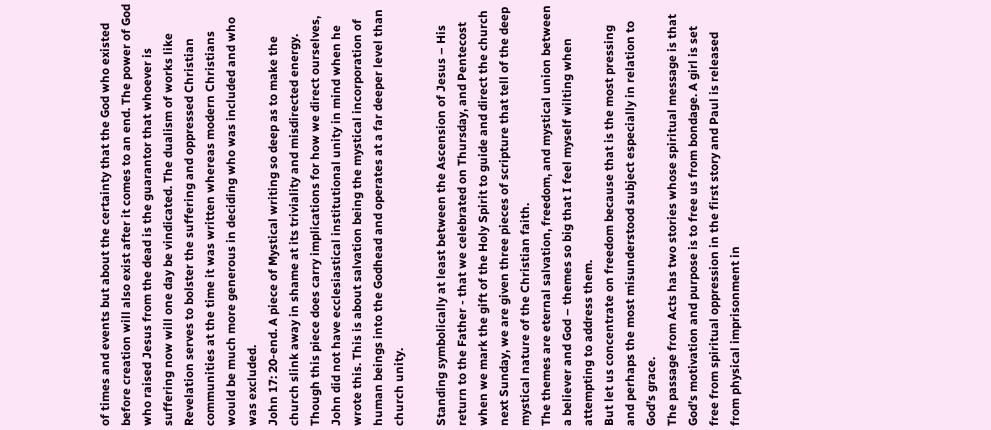of times and events but about the certainty that the God who existed before creation will also exist after it comes to an end. The power of God who raised Jesus from the dead is the guarantor that whoever is suffering now will one day be vindicated. The dualism of works like Revelation serves to bolster the suffering and oppressed Christian communities at the time it was written whereas modern Christians would be much more generous in deciding who was included and who was excluded.
John 17: 20-end. A piece of Mystical writing so deep as to make the church slink away in shame at its triviality and misdirected energy. Though this piece does carry implications for how we direct ourselves, John did not have ecclesiastical institutional unity in mind when he wrote this. This is about salvation being the mystical incorporation of human beings into the Godhead and operates at a far deeper level than church unity.

Standing symbolically at least between the Ascension of Jesus – His return to the Father - that we celebrated on Thursday, and Pentecost when we mark the gift of the Holy Spirit to guide and direct the church next Sunday, we are given three pieces of scripture that tell of the deep mystical nature of the Christian faith.
The themes are eternal salvation, freedom, and mystical union between a believer and God – themes so big that I feel myself wilting when attempting to address them.
But let us concentrate on freedom because that is the most pressing and perhaps the most misunderstood subject especially in relation to God’s grace.
The passage from Acts has two stories whose spiritual message is that God’s motivation and purpose is to free us from bondage. A girl is set free from spiritual oppression in the first story and Paul is released from physical imprisonment in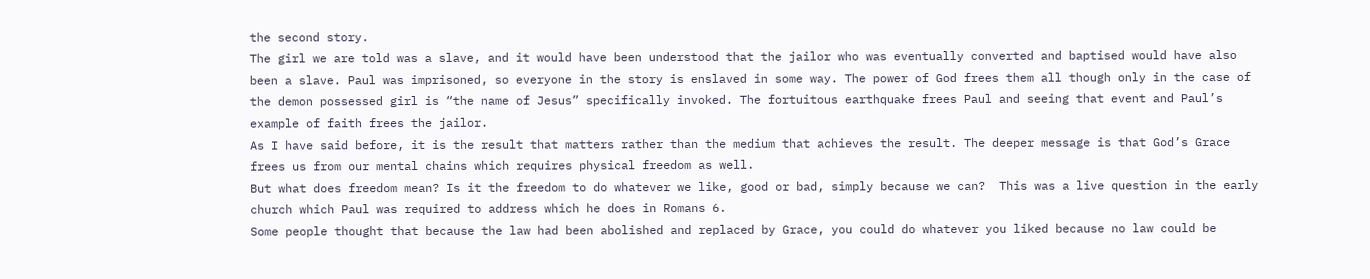the second story.
The girl we are told was a slave, and it would have been understood that the jailor who was eventually converted and baptised would have also been a slave. Paul was imprisoned, so everyone in the story is enslaved in some way. The power of God frees them all though only in the case of the demon possessed girl is “the name of Jesus” specifically invoked. The fortuitous earthquake frees Paul and seeing that event and Paul’s example of faith frees the jailor.
As I have said before, it is the result that matters rather than the medium that achieves the result. The deeper message is that God’s Grace frees us from our mental chains which requires physical freedom as well.
But what does freedom mean? Is it the freedom to do whatever we like, good or bad, simply because we can?  This was a live question in the early church which Paul was required to address which he does in Romans 6.
Some people thought that because the law had been abolished and replaced by Grace, you could do whatever you liked because no law could be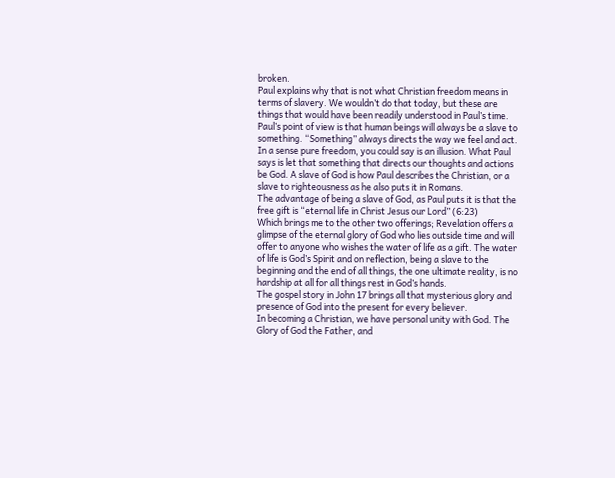broken.
Paul explains why that is not what Christian freedom means in terms of slavery. We wouldn’t do that today, but these are things that would have been readily understood in Paul’s time. Paul’s point of view is that human beings will always be a slave to something. “Something” always directs the way we feel and act. In a sense pure freedom, you could say is an illusion. What Paul says is let that something that directs our thoughts and actions be God. A slave of God is how Paul describes the Christian, or a slave to righteousness as he also puts it in Romans.
The advantage of being a slave of God, as Paul puts it is that the free gift is “eternal life in Christ Jesus our Lord” (6:23)
Which brings me to the other two offerings; Revelation offers a glimpse of the eternal glory of God who lies outside time and will offer to anyone who wishes the water of life as a gift. The water of life is God’s Spirit and on reflection, being a slave to the beginning and the end of all things, the one ultimate reality, is no hardship at all for all things rest in God’s hands.
The gospel story in John 17 brings all that mysterious glory and presence of God into the present for every believer.
In becoming a Christian, we have personal unity with God. The Glory of God the Father, and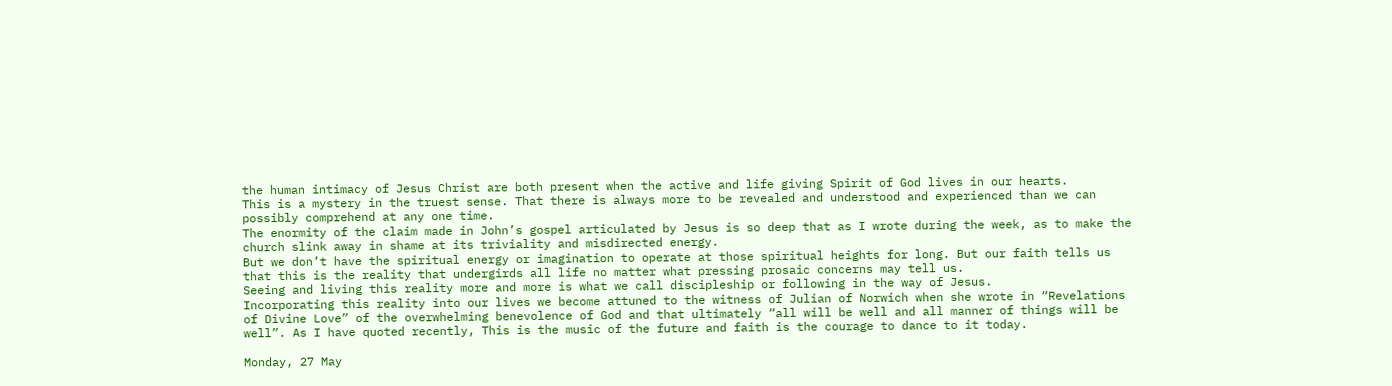the human intimacy of Jesus Christ are both present when the active and life giving Spirit of God lives in our hearts.
This is a mystery in the truest sense. That there is always more to be revealed and understood and experienced than we can possibly comprehend at any one time.
The enormity of the claim made in John’s gospel articulated by Jesus is so deep that as I wrote during the week, as to make the church slink away in shame at its triviality and misdirected energy.
But we don’t have the spiritual energy or imagination to operate at those spiritual heights for long. But our faith tells us that this is the reality that undergirds all life no matter what pressing prosaic concerns may tell us.
Seeing and living this reality more and more is what we call discipleship or following in the way of Jesus.
Incorporating this reality into our lives we become attuned to the witness of Julian of Norwich when she wrote in “Revelations of Divine Love” of the overwhelming benevolence of God and that ultimately “all will be well and all manner of things will be well”. As I have quoted recently, This is the music of the future and faith is the courage to dance to it today.

Monday, 27 May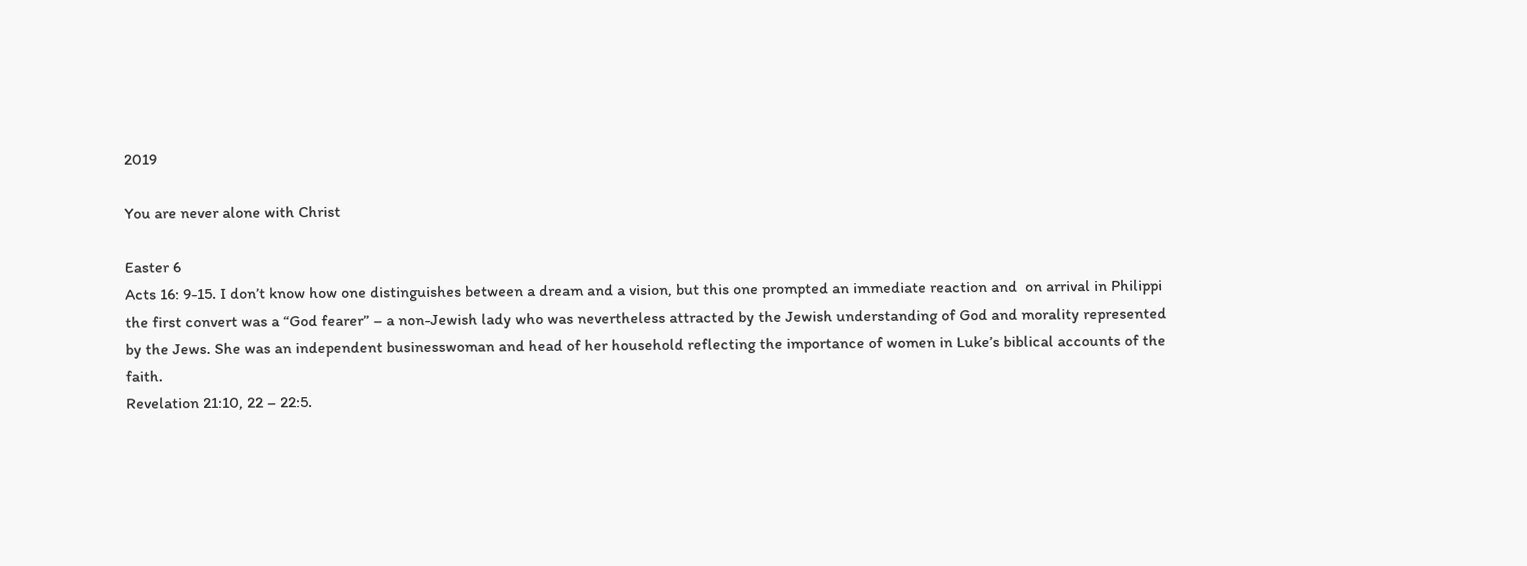2019

You are never alone with Christ

Easter 6
Acts 16: 9-15. I don’t know how one distinguishes between a dream and a vision, but this one prompted an immediate reaction and  on arrival in Philippi the first convert was a “God fearer” – a non-Jewish lady who was nevertheless attracted by the Jewish understanding of God and morality represented by the Jews. She was an independent businesswoman and head of her household reflecting the importance of women in Luke’s biblical accounts of the faith.
Revelation 21:10, 22 – 22:5.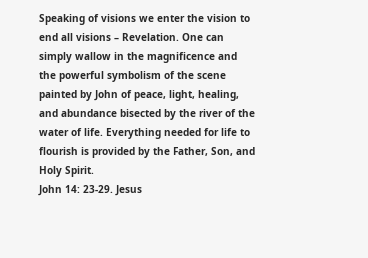Speaking of visions we enter the vision to end all visions – Revelation. One can simply wallow in the magnificence and the powerful symbolism of the scene painted by John of peace, light, healing, and abundance bisected by the river of the water of life. Everything needed for life to flourish is provided by the Father, Son, and Holy Spirit.
John 14: 23-29. Jesus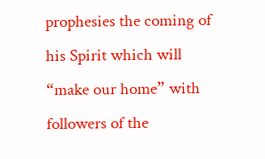prophesies the coming of his Spirit which will “make our home” with followers of the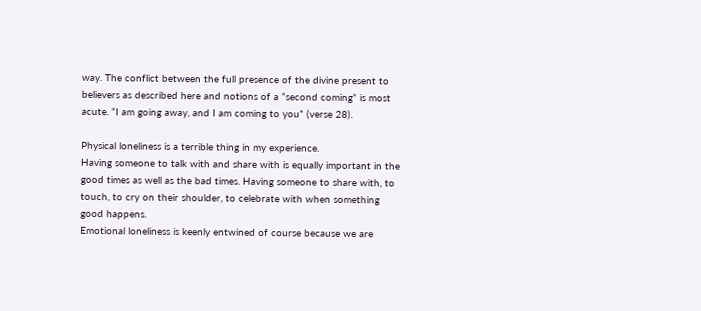way. The conflict between the full presence of the divine present to believers as described here and notions of a “second coming” is most acute. “I am going away, and I am coming to you” (verse 28).

Physical loneliness is a terrible thing in my experience.
Having someone to talk with and share with is equally important in the good times as well as the bad times. Having someone to share with, to touch, to cry on their shoulder, to celebrate with when something good happens.
Emotional loneliness is keenly entwined of course because we are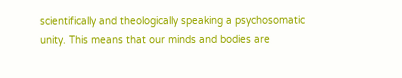scientifically and theologically speaking a psychosomatic unity. This means that our minds and bodies are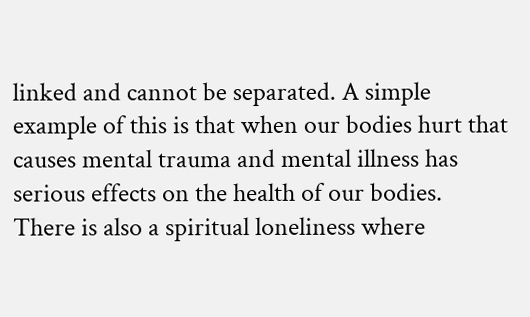linked and cannot be separated. A simple example of this is that when our bodies hurt that causes mental trauma and mental illness has serious effects on the health of our bodies.
There is also a spiritual loneliness where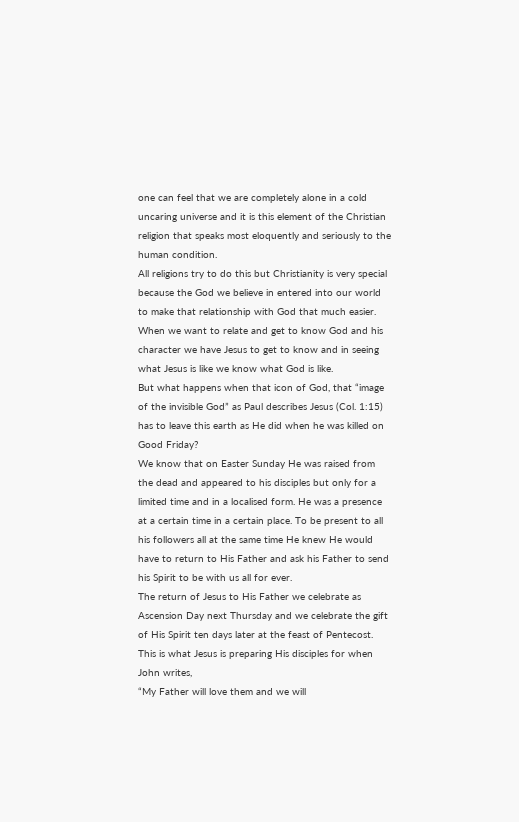one can feel that we are completely alone in a cold uncaring universe and it is this element of the Christian religion that speaks most eloquently and seriously to the human condition.
All religions try to do this but Christianity is very special because the God we believe in entered into our world to make that relationship with God that much easier. When we want to relate and get to know God and his character we have Jesus to get to know and in seeing what Jesus is like we know what God is like.
But what happens when that icon of God, that “image of the invisible God” as Paul describes Jesus (Col. 1:15) has to leave this earth as He did when he was killed on Good Friday?
We know that on Easter Sunday He was raised from the dead and appeared to his disciples but only for a limited time and in a localised form. He was a presence at a certain time in a certain place. To be present to all his followers all at the same time He knew He would have to return to His Father and ask his Father to send his Spirit to be with us all for ever.
The return of Jesus to His Father we celebrate as Ascension Day next Thursday and we celebrate the gift of His Spirit ten days later at the feast of Pentecost.
This is what Jesus is preparing His disciples for when John writes,
“My Father will love them and we will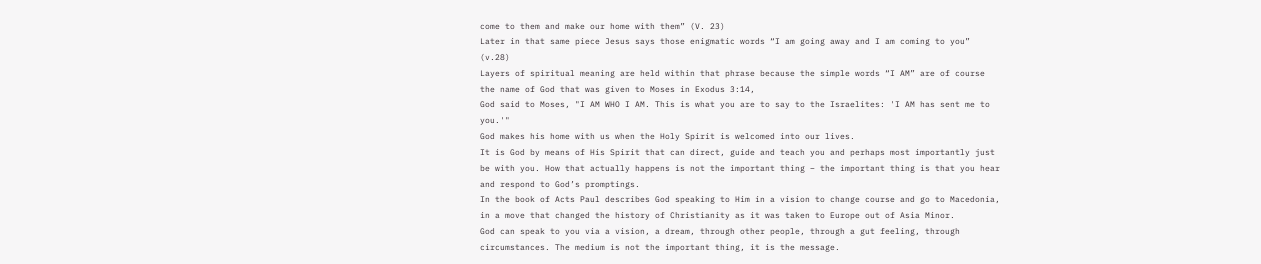come to them and make our home with them” (V. 23)
Later in that same piece Jesus says those enigmatic words “I am going away and I am coming to you” (v.28)
Layers of spiritual meaning are held within that phrase because the simple words “I AM” are of course the name of God that was given to Moses in Exodus 3:14,
God said to Moses, "I AM WHO I AM. This is what you are to say to the Israelites: 'I AM has sent me to you.'"
God makes his home with us when the Holy Spirit is welcomed into our lives.
It is God by means of His Spirit that can direct, guide and teach you and perhaps most importantly just be with you. How that actually happens is not the important thing – the important thing is that you hear and respond to God’s promptings.
In the book of Acts Paul describes God speaking to Him in a vision to change course and go to Macedonia, in a move that changed the history of Christianity as it was taken to Europe out of Asia Minor.
God can speak to you via a vision, a dream, through other people, through a gut feeling, through circumstances. The medium is not the important thing, it is the message.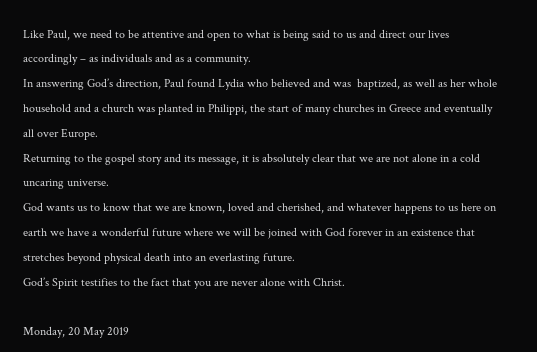Like Paul, we need to be attentive and open to what is being said to us and direct our lives accordingly – as individuals and as a community.
In answering God’s direction, Paul found Lydia who believed and was  baptized, as well as her whole household and a church was planted in Philippi, the start of many churches in Greece and eventually all over Europe.
Returning to the gospel story and its message, it is absolutely clear that we are not alone in a cold uncaring universe.
God wants us to know that we are known, loved and cherished, and whatever happens to us here on earth we have a wonderful future where we will be joined with God forever in an existence that stretches beyond physical death into an everlasting future.
God’s Spirit testifies to the fact that you are never alone with Christ.

Monday, 20 May 2019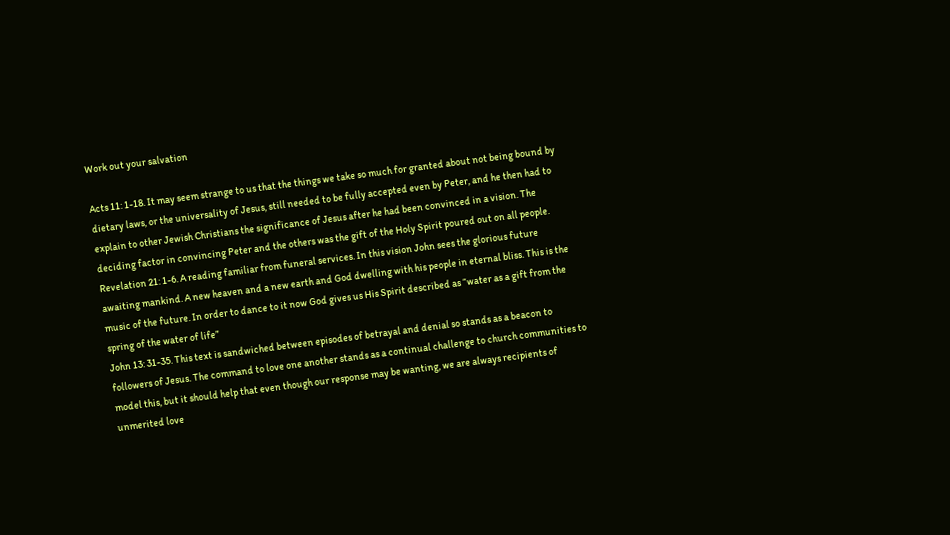Work out your salvation

Acts 11: 1-18. It may seem strange to us that the things we take so much for granted about not being bound by dietary laws, or the universality of Jesus, still needed to be fully accepted even by Peter, and he then had to explain to other Jewish Christians the significance of Jesus after he had been convinced in a vision. The deciding factor in convincing Peter and the others was the gift of the Holy Spirit poured out on all people.
Revelation 21: 1-6. A reading familiar from funeral services. In this vision John sees the glorious future awaiting mankind. A new heaven and a new earth and God dwelling with his people in eternal bliss. This is the music of the future. In order to dance to it now God gives us His Spirit described as “water as a gift from the spring of the water of life”
John 13: 31-35. This text is sandwiched between episodes of betrayal and denial so stands as a beacon to followers of Jesus. The command to love one another stands as a continual challenge to church communities to model this, but it should help that even though our response may be wanting, we are always recipients of unmerited love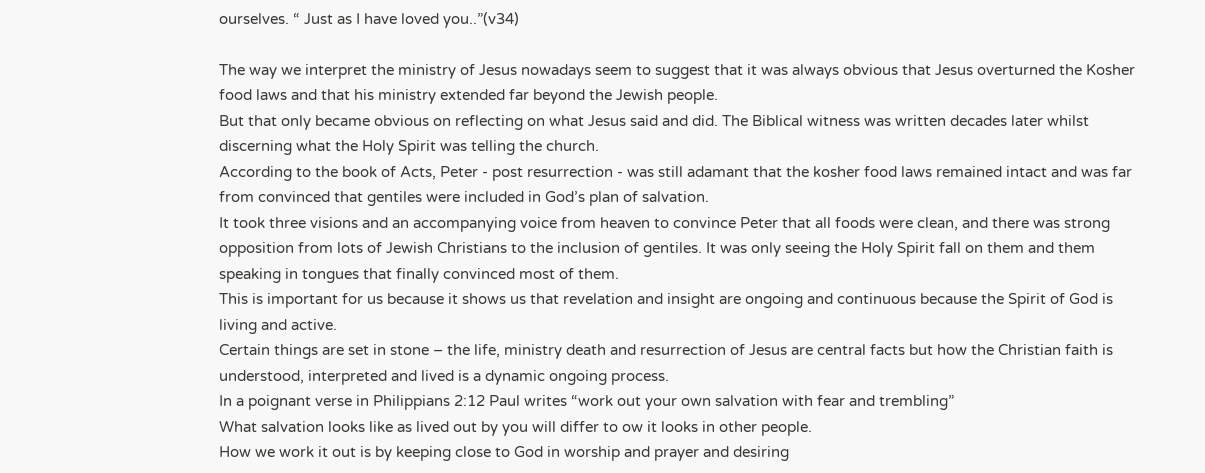ourselves. “ Just as I have loved you..”(v34)

The way we interpret the ministry of Jesus nowadays seem to suggest that it was always obvious that Jesus overturned the Kosher food laws and that his ministry extended far beyond the Jewish people.
But that only became obvious on reflecting on what Jesus said and did. The Biblical witness was written decades later whilst discerning what the Holy Spirit was telling the church.
According to the book of Acts, Peter - post resurrection - was still adamant that the kosher food laws remained intact and was far from convinced that gentiles were included in God’s plan of salvation.
It took three visions and an accompanying voice from heaven to convince Peter that all foods were clean, and there was strong opposition from lots of Jewish Christians to the inclusion of gentiles. It was only seeing the Holy Spirit fall on them and them speaking in tongues that finally convinced most of them.
This is important for us because it shows us that revelation and insight are ongoing and continuous because the Spirit of God is living and active.
Certain things are set in stone – the life, ministry death and resurrection of Jesus are central facts but how the Christian faith is understood, interpreted and lived is a dynamic ongoing process.
In a poignant verse in Philippians 2:12 Paul writes “work out your own salvation with fear and trembling”
What salvation looks like as lived out by you will differ to ow it looks in other people.
How we work it out is by keeping close to God in worship and prayer and desiring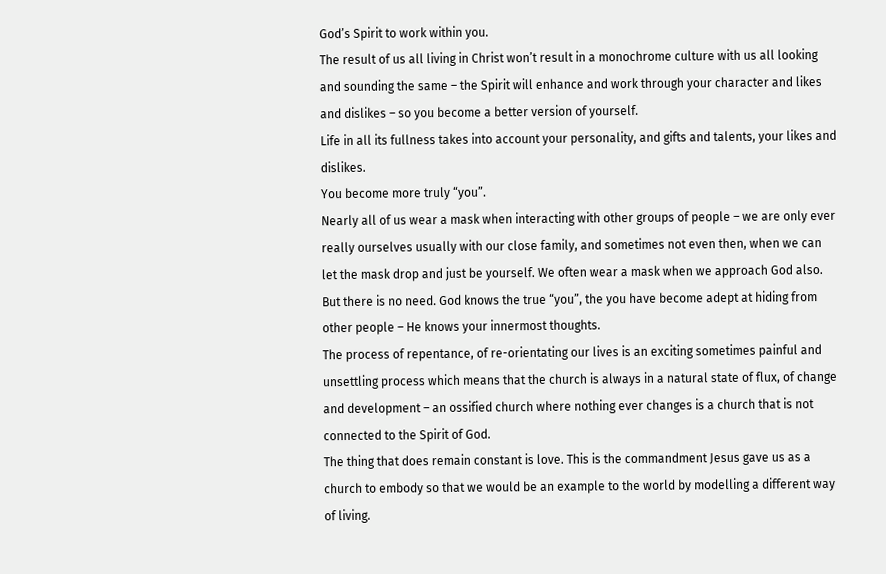God’s Spirit to work within you.
The result of us all living in Christ won’t result in a monochrome culture with us all looking and sounding the same – the Spirit will enhance and work through your character and likes and dislikes – so you become a better version of yourself.
Life in all its fullness takes into account your personality, and gifts and talents, your likes and dislikes.
You become more truly “you”.
Nearly all of us wear a mask when interacting with other groups of people – we are only ever really ourselves usually with our close family, and sometimes not even then, when we can let the mask drop and just be yourself. We often wear a mask when we approach God also.
But there is no need. God knows the true “you”, the you have become adept at hiding from other people – He knows your innermost thoughts.
The process of repentance, of re-orientating our lives is an exciting sometimes painful and unsettling process which means that the church is always in a natural state of flux, of change and development – an ossified church where nothing ever changes is a church that is not connected to the Spirit of God.
The thing that does remain constant is love. This is the commandment Jesus gave us as a church to embody so that we would be an example to the world by modelling a different way of living.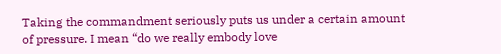Taking the commandment seriously puts us under a certain amount of pressure. I mean “do we really embody love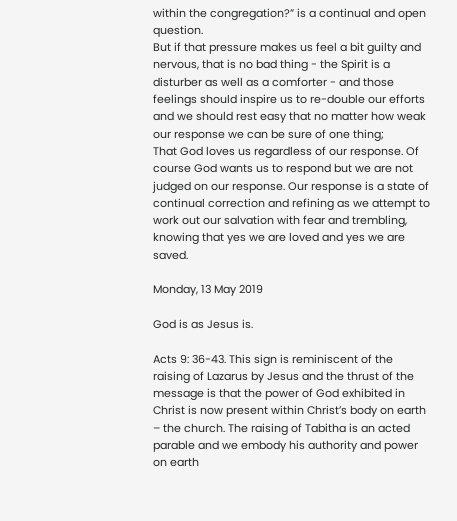within the congregation?” is a continual and open question.
But if that pressure makes us feel a bit guilty and nervous, that is no bad thing - the Spirit is a disturber as well as a comforter - and those feelings should inspire us to re-double our efforts and we should rest easy that no matter how weak our response we can be sure of one thing;
That God loves us regardless of our response. Of course God wants us to respond but we are not judged on our response. Our response is a state of continual correction and refining as we attempt to work out our salvation with fear and trembling, knowing that yes we are loved and yes we are saved.

Monday, 13 May 2019

God is as Jesus is.

Acts 9: 36-43. This sign is reminiscent of the raising of Lazarus by Jesus and the thrust of the message is that the power of God exhibited in Christ is now present within Christ’s body on earth – the church. The raising of Tabitha is an acted parable and we embody his authority and power on earth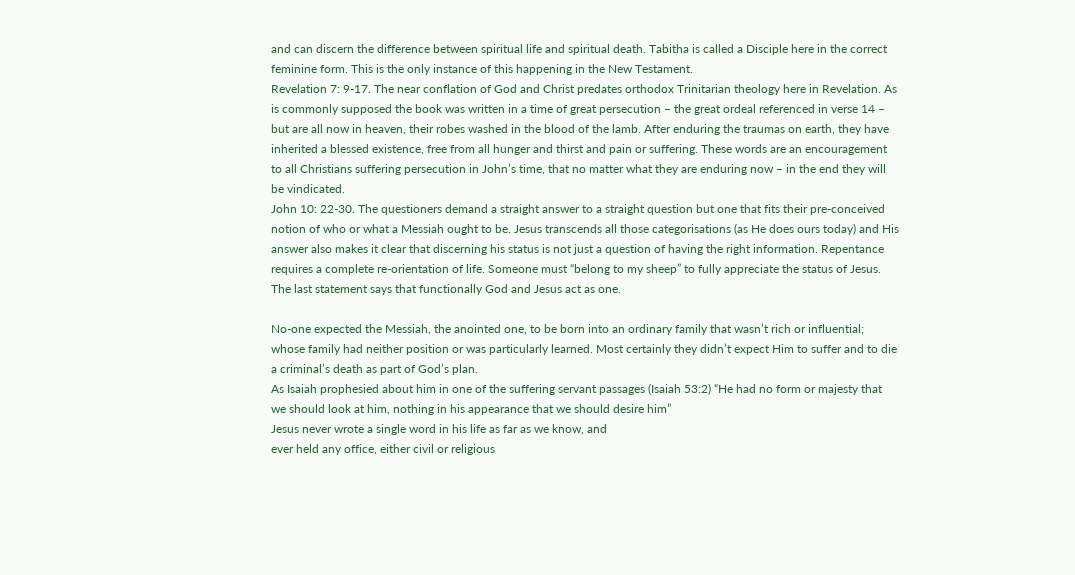and can discern the difference between spiritual life and spiritual death. Tabitha is called a Disciple here in the correct feminine form. This is the only instance of this happening in the New Testament.
Revelation 7: 9-17. The near conflation of God and Christ predates orthodox Trinitarian theology here in Revelation. As is commonly supposed the book was written in a time of great persecution – the great ordeal referenced in verse 14 – but are all now in heaven, their robes washed in the blood of the lamb. After enduring the traumas on earth, they have inherited a blessed existence, free from all hunger and thirst and pain or suffering. These words are an encouragement to all Christians suffering persecution in John’s time, that no matter what they are enduring now – in the end they will be vindicated.
John 10: 22-30. The questioners demand a straight answer to a straight question but one that fits their pre-conceived notion of who or what a Messiah ought to be. Jesus transcends all those categorisations (as He does ours today) and His answer also makes it clear that discerning his status is not just a question of having the right information. Repentance requires a complete re-orientation of life. Someone must “belong to my sheep” to fully appreciate the status of Jesus. The last statement says that functionally God and Jesus act as one.

No-one expected the Messiah, the anointed one, to be born into an ordinary family that wasn’t rich or influential; whose family had neither position or was particularly learned. Most certainly they didn’t expect Him to suffer and to die a criminal’s death as part of God’s plan.
As Isaiah prophesied about him in one of the suffering servant passages (Isaiah 53:2) “He had no form or majesty that we should look at him, nothing in his appearance that we should desire him”
Jesus never wrote a single word in his life as far as we know, and
ever held any office, either civil or religious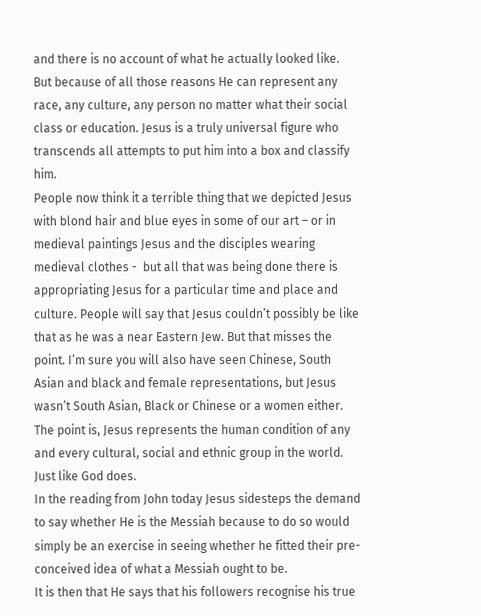and there is no account of what he actually looked like.
But because of all those reasons He can represent any race, any culture, any person no matter what their social class or education. Jesus is a truly universal figure who transcends all attempts to put him into a box and classify him.
People now think it a terrible thing that we depicted Jesus with blond hair and blue eyes in some of our art – or in medieval paintings Jesus and the disciples wearing medieval clothes -  but all that was being done there is appropriating Jesus for a particular time and place and culture. People will say that Jesus couldn’t possibly be like that as he was a near Eastern Jew. But that misses the point. I’m sure you will also have seen Chinese, South Asian and black and female representations, but Jesus wasn’t South Asian, Black or Chinese or a women either. The point is, Jesus represents the human condition of any and every cultural, social and ethnic group in the world.
Just like God does.
In the reading from John today Jesus sidesteps the demand to say whether He is the Messiah because to do so would simply be an exercise in seeing whether he fitted their pre-conceived idea of what a Messiah ought to be.
It is then that He says that his followers recognise his true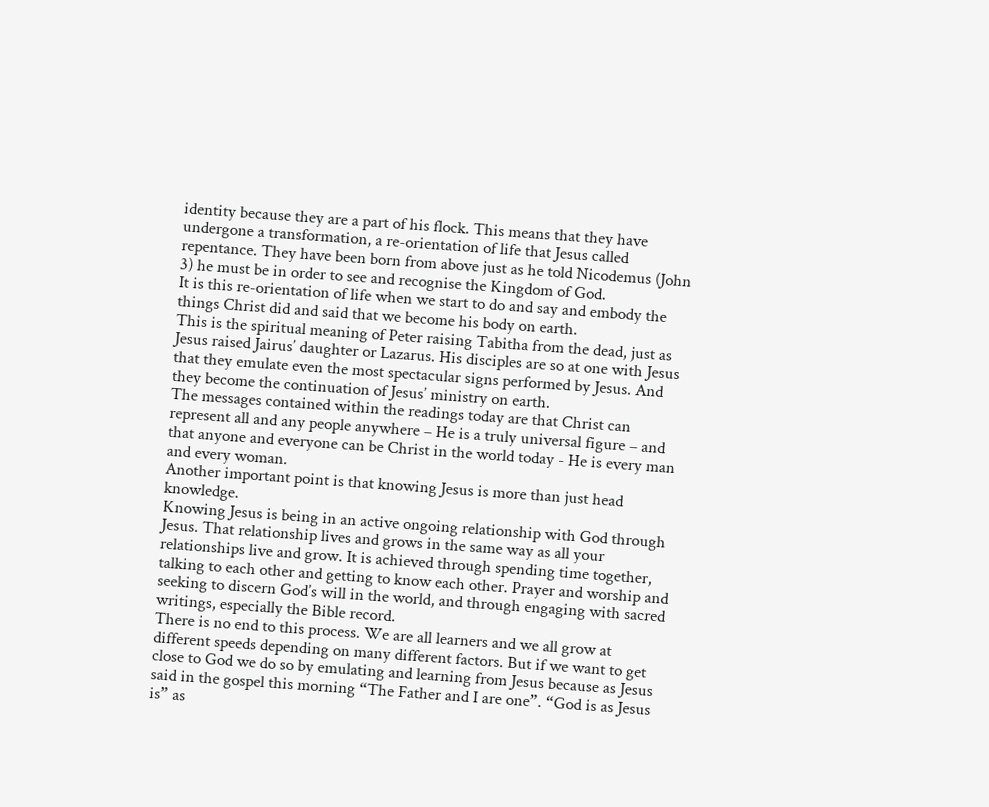identity because they are a part of his flock. This means that they have undergone a transformation, a re-orientation of life that Jesus called repentance. They have been born from above just as he told Nicodemus (John 3) he must be in order to see and recognise the Kingdom of God.
It is this re-orientation of life when we start to do and say and embody the things Christ did and said that we become his body on earth.
This is the spiritual meaning of Peter raising Tabitha from the dead, just as Jesus raised Jairus’ daughter or Lazarus. His disciples are so at one with Jesus that they emulate even the most spectacular signs performed by Jesus. And they become the continuation of Jesus’ ministry on earth.
The messages contained within the readings today are that Christ can represent all and any people anywhere – He is a truly universal figure – and that anyone and everyone can be Christ in the world today - He is every man and every woman.
Another important point is that knowing Jesus is more than just head knowledge.
Knowing Jesus is being in an active ongoing relationship with God through Jesus. That relationship lives and grows in the same way as all your relationships live and grow. It is achieved through spending time together, talking to each other and getting to know each other. Prayer and worship and seeking to discern God’s will in the world, and through engaging with sacred writings, especially the Bible record.
There is no end to this process. We are all learners and we all grow at different speeds depending on many different factors. But if we want to get close to God we do so by emulating and learning from Jesus because as Jesus said in the gospel this morning “The Father and I are one”. “God is as Jesus is” as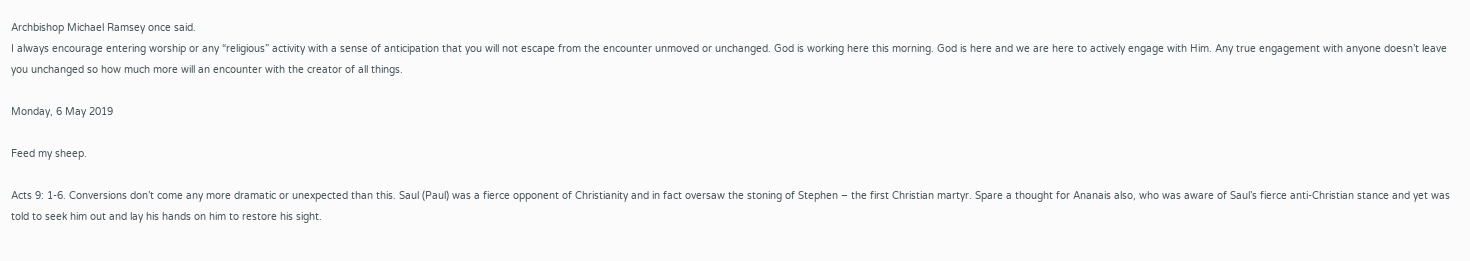Archbishop Michael Ramsey once said.
I always encourage entering worship or any “religious” activity with a sense of anticipation that you will not escape from the encounter unmoved or unchanged. God is working here this morning. God is here and we are here to actively engage with Him. Any true engagement with anyone doesn’t leave you unchanged so how much more will an encounter with the creator of all things.

Monday, 6 May 2019

Feed my sheep.

Acts 9: 1-6. Conversions don’t come any more dramatic or unexpected than this. Saul (Paul) was a fierce opponent of Christianity and in fact oversaw the stoning of Stephen – the first Christian martyr. Spare a thought for Ananais also, who was aware of Saul’s fierce anti-Christian stance and yet was told to seek him out and lay his hands on him to restore his sight.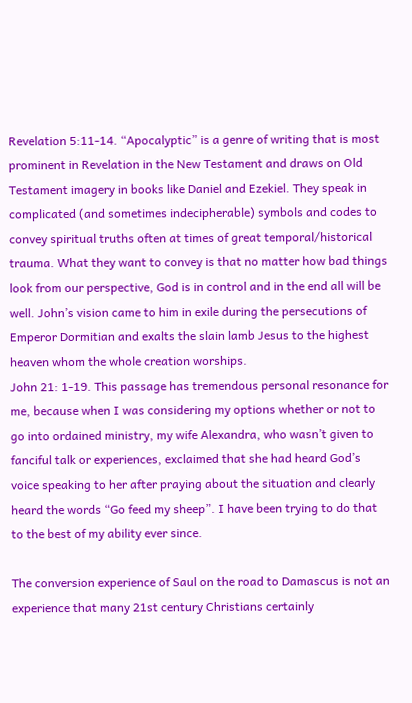Revelation 5:11-14. “Apocalyptic” is a genre of writing that is most prominent in Revelation in the New Testament and draws on Old Testament imagery in books like Daniel and Ezekiel. They speak in complicated (and sometimes indecipherable) symbols and codes to convey spiritual truths often at times of great temporal/historical trauma. What they want to convey is that no matter how bad things look from our perspective, God is in control and in the end all will be well. John’s vision came to him in exile during the persecutions of Emperor Dormitian and exalts the slain lamb Jesus to the highest heaven whom the whole creation worships.
John 21: 1-19. This passage has tremendous personal resonance for me, because when I was considering my options whether or not to go into ordained ministry, my wife Alexandra, who wasn’t given to fanciful talk or experiences, exclaimed that she had heard God’s voice speaking to her after praying about the situation and clearly heard the words “Go feed my sheep”. I have been trying to do that to the best of my ability ever since.

The conversion experience of Saul on the road to Damascus is not an experience that many 21st century Christians certainly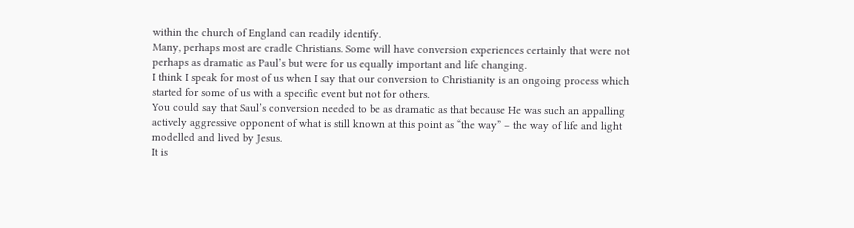within the church of England can readily identify.
Many, perhaps most are cradle Christians. Some will have conversion experiences certainly that were not perhaps as dramatic as Paul’s but were for us equally important and life changing.
I think I speak for most of us when I say that our conversion to Christianity is an ongoing process which started for some of us with a specific event but not for others.
You could say that Saul’s conversion needed to be as dramatic as that because He was such an appalling actively aggressive opponent of what is still known at this point as “the way” – the way of life and light modelled and lived by Jesus.
It is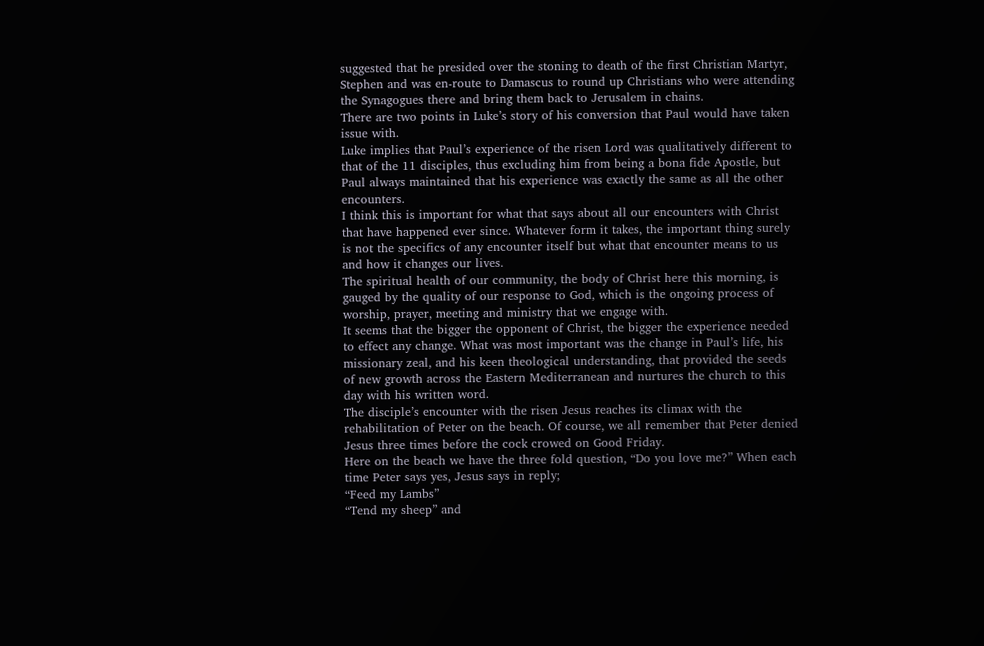suggested that he presided over the stoning to death of the first Christian Martyr, Stephen and was en-route to Damascus to round up Christians who were attending the Synagogues there and bring them back to Jerusalem in chains.
There are two points in Luke’s story of his conversion that Paul would have taken issue with.
Luke implies that Paul’s experience of the risen Lord was qualitatively different to that of the 11 disciples, thus excluding him from being a bona fide Apostle, but Paul always maintained that his experience was exactly the same as all the other encounters.
I think this is important for what that says about all our encounters with Christ that have happened ever since. Whatever form it takes, the important thing surely is not the specifics of any encounter itself but what that encounter means to us and how it changes our lives.
The spiritual health of our community, the body of Christ here this morning, is gauged by the quality of our response to God, which is the ongoing process of worship, prayer, meeting and ministry that we engage with.
It seems that the bigger the opponent of Christ, the bigger the experience needed to effect any change. What was most important was the change in Paul’s life, his missionary zeal, and his keen theological understanding, that provided the seeds of new growth across the Eastern Mediterranean and nurtures the church to this day with his written word.
The disciple’s encounter with the risen Jesus reaches its climax with the rehabilitation of Peter on the beach. Of course, we all remember that Peter denied Jesus three times before the cock crowed on Good Friday.
Here on the beach we have the three fold question, “Do you love me?” When each time Peter says yes, Jesus says in reply;
“Feed my Lambs”
“Tend my sheep” and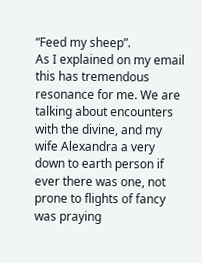“Feed my sheep”.
As I explained on my email this has tremendous resonance for me. We are talking about encounters with the divine, and my wife Alexandra a very down to earth person if ever there was one, not prone to flights of fancy was praying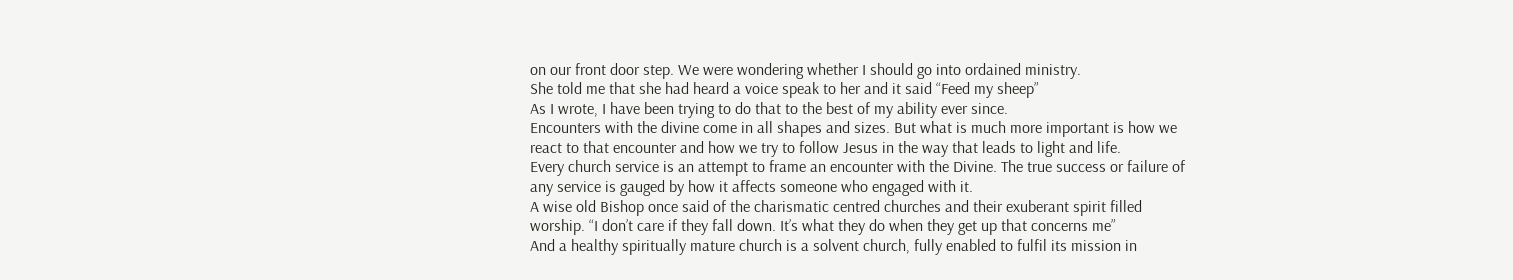on our front door step. We were wondering whether I should go into ordained ministry.
She told me that she had heard a voice speak to her and it said “Feed my sheep”
As I wrote, I have been trying to do that to the best of my ability ever since.
Encounters with the divine come in all shapes and sizes. But what is much more important is how we react to that encounter and how we try to follow Jesus in the way that leads to light and life.
Every church service is an attempt to frame an encounter with the Divine. The true success or failure of any service is gauged by how it affects someone who engaged with it.
A wise old Bishop once said of the charismatic centred churches and their exuberant spirit filled worship. “I don’t care if they fall down. It’s what they do when they get up that concerns me”
And a healthy spiritually mature church is a solvent church, fully enabled to fulfil its mission in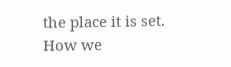the place it is set. How we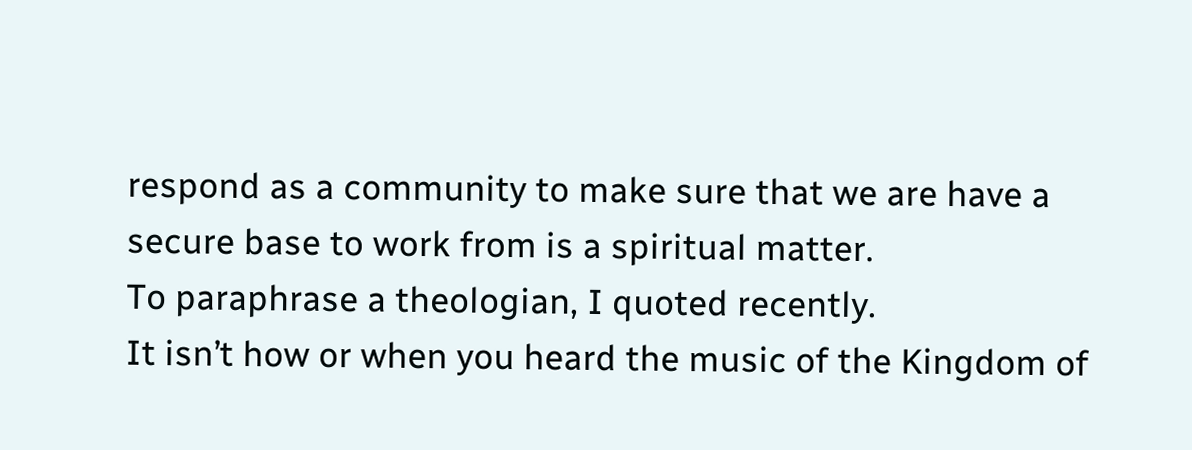respond as a community to make sure that we are have a secure base to work from is a spiritual matter.
To paraphrase a theologian, I quoted recently.
It isn’t how or when you heard the music of the Kingdom of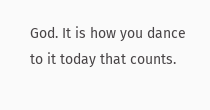God. It is how you dance to it today that counts.